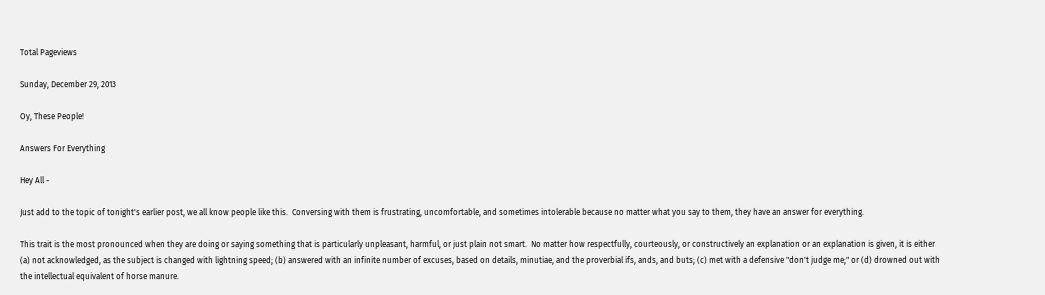Total Pageviews

Sunday, December 29, 2013

Oy, These People!

Answers For Everything

Hey All -

Just add to the topic of tonight's earlier post, we all know people like this.  Conversing with them is frustrating, uncomfortable, and sometimes intolerable because no matter what you say to them, they have an answer for everything.

This trait is the most pronounced when they are doing or saying something that is particularly unpleasant, harmful, or just plain not smart.  No matter how respectfully, courteously, or constructively an explanation or an explanation is given, it is either (a) not acknowledged, as the subject is changed with lightning speed; (b) answered with an infinite number of excuses, based on details, minutiae, and the proverbial ifs, ands, and buts; (c) met with a defensive "don't judge me;" or (d) drowned out with the intellectual equivalent of horse manure.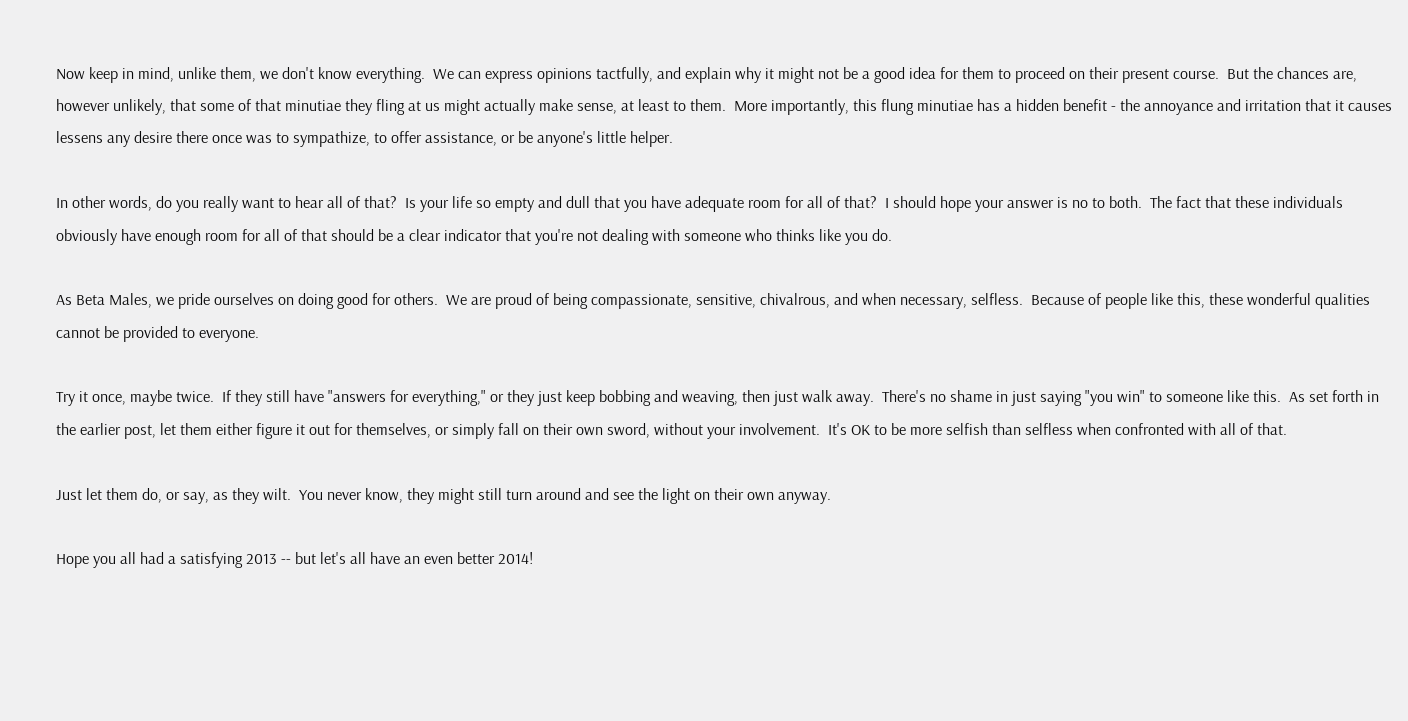Now keep in mind, unlike them, we don't know everything.  We can express opinions tactfully, and explain why it might not be a good idea for them to proceed on their present course.  But the chances are, however unlikely, that some of that minutiae they fling at us might actually make sense, at least to them.  More importantly, this flung minutiae has a hidden benefit - the annoyance and irritation that it causes lessens any desire there once was to sympathize, to offer assistance, or be anyone's little helper.

In other words, do you really want to hear all of that?  Is your life so empty and dull that you have adequate room for all of that?  I should hope your answer is no to both.  The fact that these individuals obviously have enough room for all of that should be a clear indicator that you're not dealing with someone who thinks like you do.

As Beta Males, we pride ourselves on doing good for others.  We are proud of being compassionate, sensitive, chivalrous, and when necessary, selfless.  Because of people like this, these wonderful qualities cannot be provided to everyone.

Try it once, maybe twice.  If they still have "answers for everything," or they just keep bobbing and weaving, then just walk away.  There's no shame in just saying "you win" to someone like this.  As set forth in the earlier post, let them either figure it out for themselves, or simply fall on their own sword, without your involvement.  It's OK to be more selfish than selfless when confronted with all of that.

Just let them do, or say, as they wilt.  You never know, they might still turn around and see the light on their own anyway.

Hope you all had a satisfying 2013 -- but let's all have an even better 2014!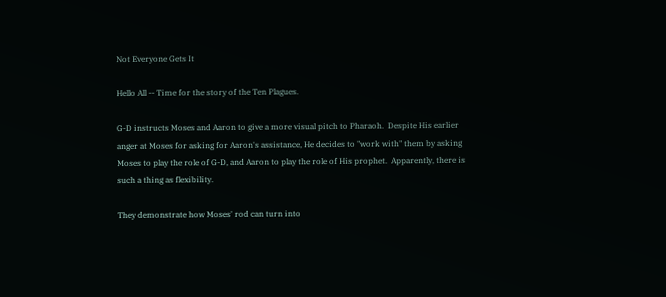Not Everyone Gets It

Hello All -- Time for the story of the Ten Plagues.

G-D instructs Moses and Aaron to give a more visual pitch to Pharaoh.  Despite His earlier anger at Moses for asking for Aaron's assistance, He decides to "work with" them by asking Moses to play the role of G-D, and Aaron to play the role of His prophet.  Apparently, there is such a thing as flexibility.

They demonstrate how Moses' rod can turn into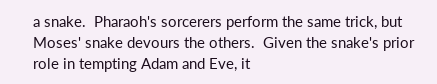a snake.  Pharaoh's sorcerers perform the same trick, but Moses' snake devours the others.  Given the snake's prior role in tempting Adam and Eve, it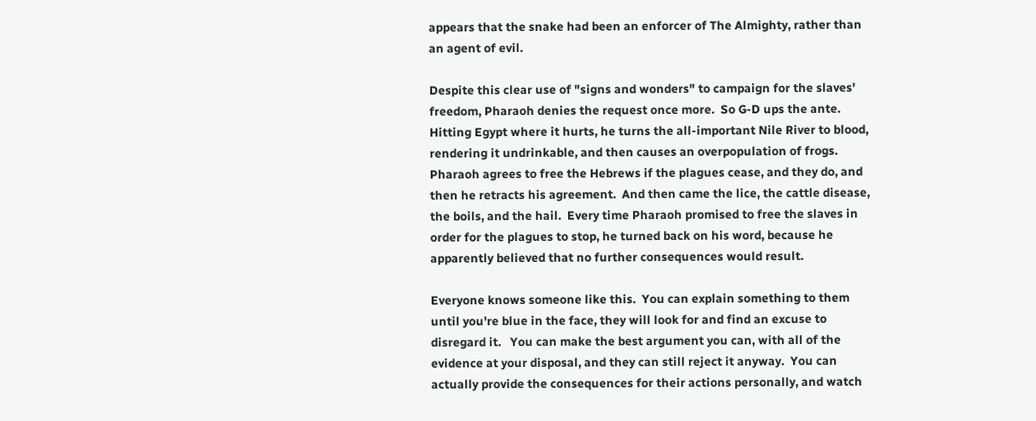appears that the snake had been an enforcer of The Almighty, rather than an agent of evil.

Despite this clear use of "signs and wonders" to campaign for the slaves' freedom, Pharaoh denies the request once more.  So G-D ups the ante.  Hitting Egypt where it hurts, he turns the all-important Nile River to blood, rendering it undrinkable, and then causes an overpopulation of frogs.  Pharaoh agrees to free the Hebrews if the plagues cease, and they do, and then he retracts his agreement.  And then came the lice, the cattle disease, the boils, and the hail.  Every time Pharaoh promised to free the slaves in order for the plagues to stop, he turned back on his word, because he apparently believed that no further consequences would result.

Everyone knows someone like this.  You can explain something to them until you're blue in the face, they will look for and find an excuse to disregard it.   You can make the best argument you can, with all of the evidence at your disposal, and they can still reject it anyway.  You can actually provide the consequences for their actions personally, and watch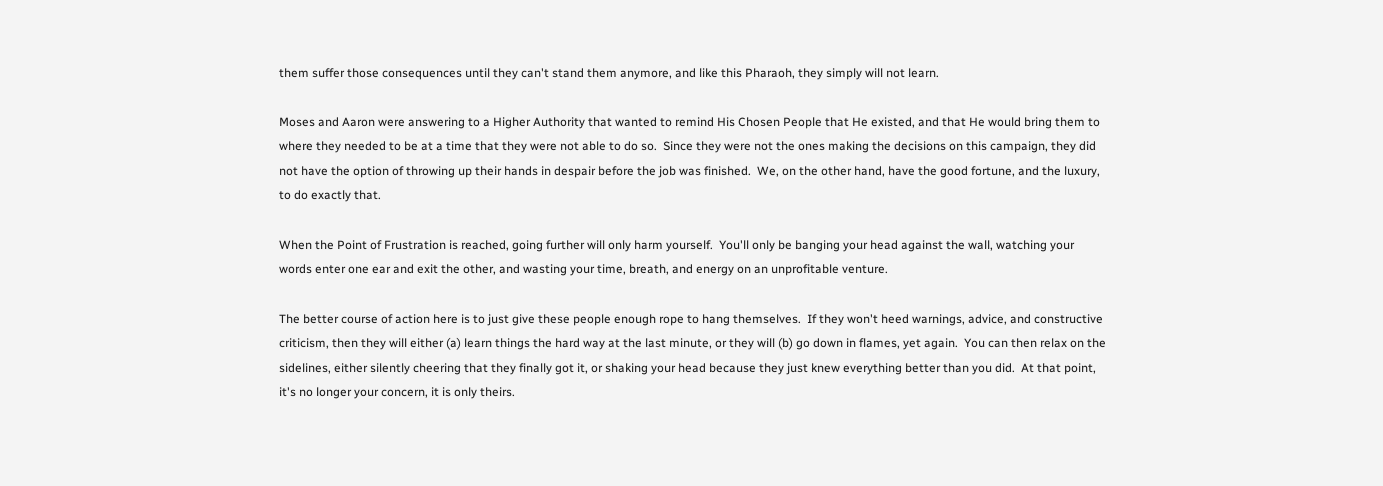them suffer those consequences until they can't stand them anymore, and like this Pharaoh, they simply will not learn.

Moses and Aaron were answering to a Higher Authority that wanted to remind His Chosen People that He existed, and that He would bring them to where they needed to be at a time that they were not able to do so.  Since they were not the ones making the decisions on this campaign, they did not have the option of throwing up their hands in despair before the job was finished.  We, on the other hand, have the good fortune, and the luxury, to do exactly that.

When the Point of Frustration is reached, going further will only harm yourself.  You'll only be banging your head against the wall, watching your words enter one ear and exit the other, and wasting your time, breath, and energy on an unprofitable venture.

The better course of action here is to just give these people enough rope to hang themselves.  If they won't heed warnings, advice, and constructive criticism, then they will either (a) learn things the hard way at the last minute, or they will (b) go down in flames, yet again.  You can then relax on the sidelines, either silently cheering that they finally got it, or shaking your head because they just knew everything better than you did.  At that point, it's no longer your concern, it is only theirs.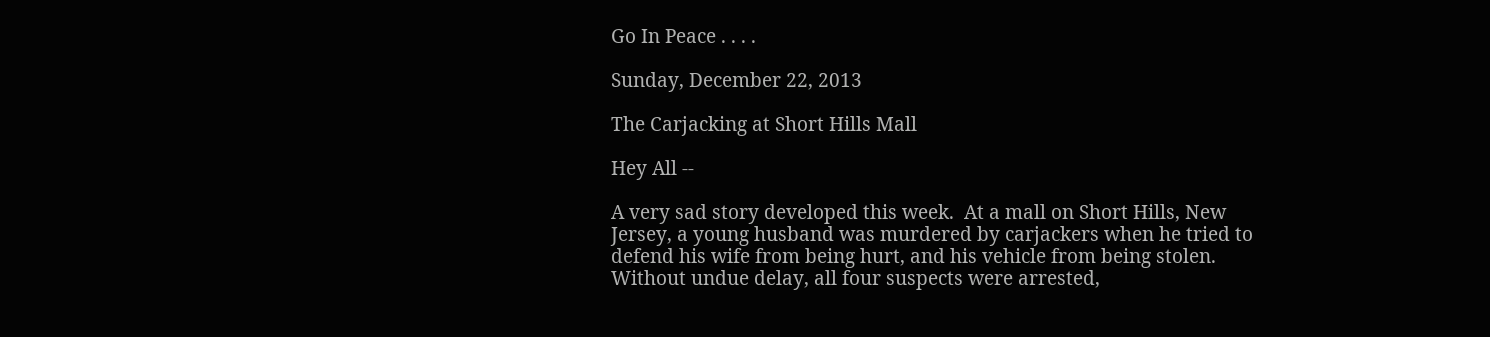Go In Peace . . . .

Sunday, December 22, 2013

The Carjacking at Short Hills Mall

Hey All --

A very sad story developed this week.  At a mall on Short Hills, New Jersey, a young husband was murdered by carjackers when he tried to defend his wife from being hurt, and his vehicle from being stolen.  Without undue delay, all four suspects were arrested,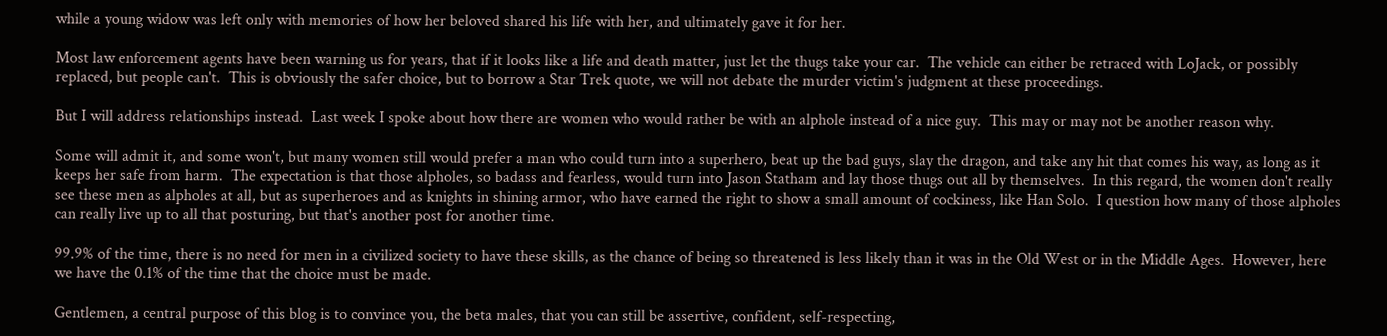while a young widow was left only with memories of how her beloved shared his life with her, and ultimately gave it for her.

Most law enforcement agents have been warning us for years, that if it looks like a life and death matter, just let the thugs take your car.  The vehicle can either be retraced with LoJack, or possibly replaced, but people can't.  This is obviously the safer choice, but to borrow a Star Trek quote, we will not debate the murder victim's judgment at these proceedings.

But I will address relationships instead.  Last week I spoke about how there are women who would rather be with an alphole instead of a nice guy.  This may or may not be another reason why.

Some will admit it, and some won't, but many women still would prefer a man who could turn into a superhero, beat up the bad guys, slay the dragon, and take any hit that comes his way, as long as it keeps her safe from harm.  The expectation is that those alpholes, so badass and fearless, would turn into Jason Statham and lay those thugs out all by themselves.  In this regard, the women don't really see these men as alpholes at all, but as superheroes and as knights in shining armor, who have earned the right to show a small amount of cockiness, like Han Solo.  I question how many of those alpholes can really live up to all that posturing, but that's another post for another time.

99.9% of the time, there is no need for men in a civilized society to have these skills, as the chance of being so threatened is less likely than it was in the Old West or in the Middle Ages.  However, here we have the 0.1% of the time that the choice must be made.

Gentlemen, a central purpose of this blog is to convince you, the beta males, that you can still be assertive, confident, self-respecting,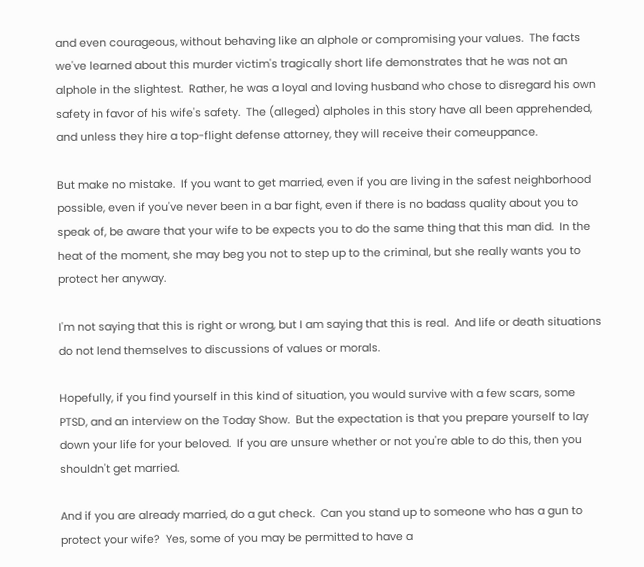and even courageous, without behaving like an alphole or compromising your values.  The facts we've learned about this murder victim's tragically short life demonstrates that he was not an alphole in the slightest.  Rather, he was a loyal and loving husband who chose to disregard his own safety in favor of his wife's safety.  The (alleged) alpholes in this story have all been apprehended, and unless they hire a top-flight defense attorney, they will receive their comeuppance.

But make no mistake.  If you want to get married, even if you are living in the safest neighborhood possible, even if you've never been in a bar fight, even if there is no badass quality about you to speak of, be aware that your wife to be expects you to do the same thing that this man did.  In the heat of the moment, she may beg you not to step up to the criminal, but she really wants you to protect her anyway.

I'm not saying that this is right or wrong, but I am saying that this is real.  And life or death situations do not lend themselves to discussions of values or morals.

Hopefully, if you find yourself in this kind of situation, you would survive with a few scars, some PTSD, and an interview on the Today Show.  But the expectation is that you prepare yourself to lay down your life for your beloved.  If you are unsure whether or not you're able to do this, then you shouldn't get married.

And if you are already married, do a gut check.  Can you stand up to someone who has a gun to protect your wife?  Yes, some of you may be permitted to have a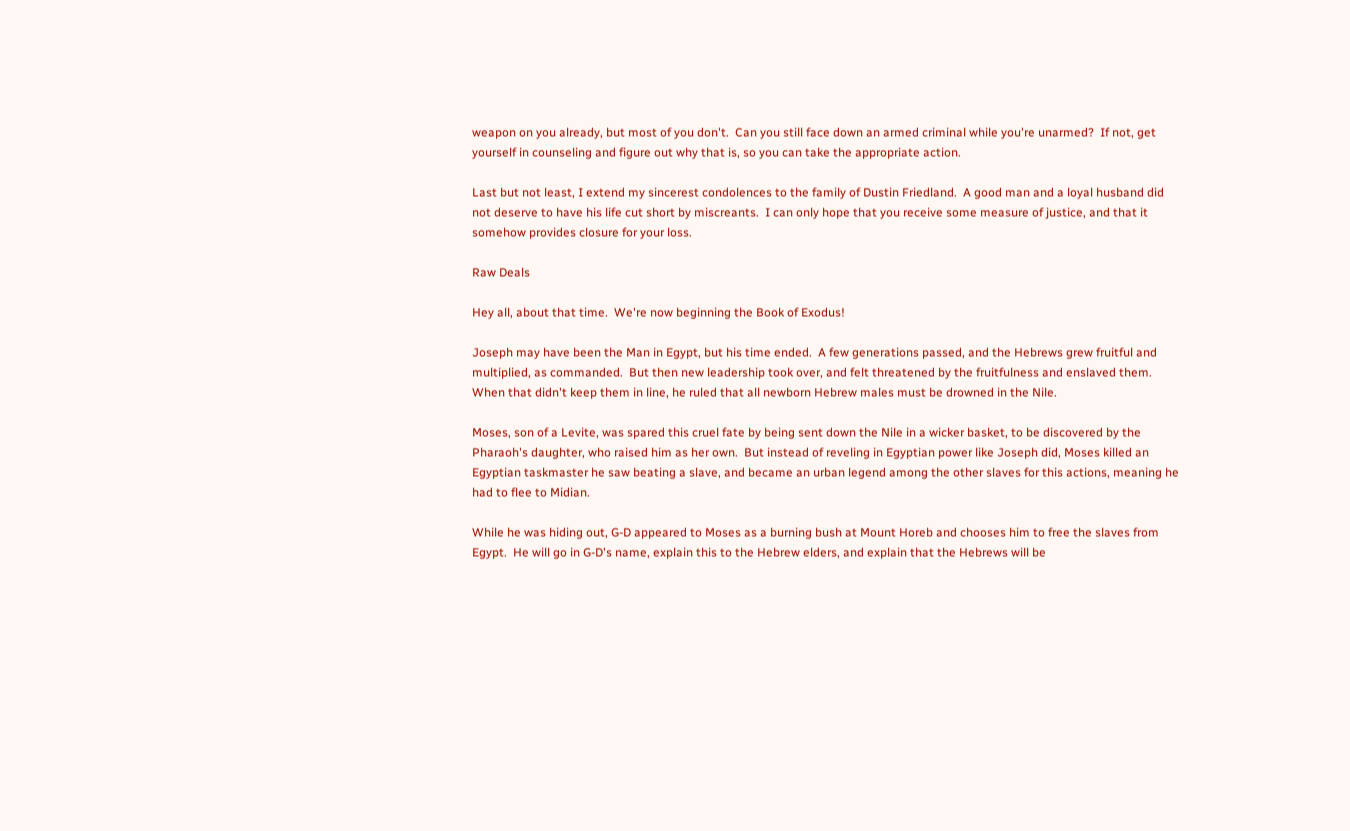weapon on you already, but most of you don't.  Can you still face down an armed criminal while you're unarmed?  If not, get yourself in counseling and figure out why that is, so you can take the appropriate action.

Last but not least, I extend my sincerest condolences to the family of Dustin Friedland.  A good man and a loyal husband did not deserve to have his life cut short by miscreants.  I can only hope that you receive some measure of justice, and that it somehow provides closure for your loss.

Raw Deals

Hey all, about that time.  We're now beginning the Book of Exodus!

Joseph may have been the Man in Egypt, but his time ended.  A few generations passed, and the Hebrews grew fruitful and multiplied, as commanded.  But then new leadership took over, and felt threatened by the fruitfulness and enslaved them.  When that didn't keep them in line, he ruled that all newborn Hebrew males must be drowned in the Nile.

Moses, son of a Levite, was spared this cruel fate by being sent down the Nile in a wicker basket, to be discovered by the Pharaoh's daughter, who raised him as her own.  But instead of reveling in Egyptian power like Joseph did, Moses killed an Egyptian taskmaster he saw beating a slave, and became an urban legend among the other slaves for this actions, meaning he had to flee to Midian.

While he was hiding out, G-D appeared to Moses as a burning bush at Mount Horeb and chooses him to free the slaves from Egypt.  He will go in G-D's name, explain this to the Hebrew elders, and explain that the Hebrews will be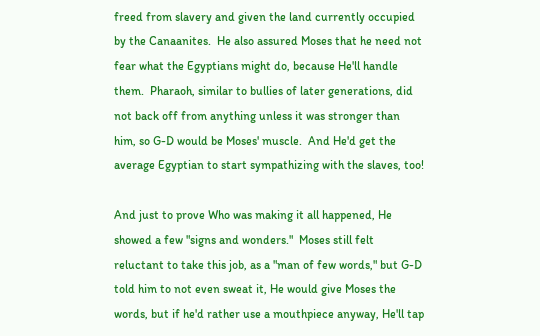freed from slavery and given the land currently occupied by the Canaanites.  He also assured Moses that he need not fear what the Egyptians might do, because He'll handle them.  Pharaoh, similar to bullies of later generations, did not back off from anything unless it was stronger than him, so G-D would be Moses' muscle.  And He'd get the average Egyptian to start sympathizing with the slaves, too!

And just to prove Who was making it all happened, He showed a few "signs and wonders."  Moses still felt reluctant to take this job, as a "man of few words," but G-D told him to not even sweat it, He would give Moses the words, but if he'd rather use a mouthpiece anyway, He'll tap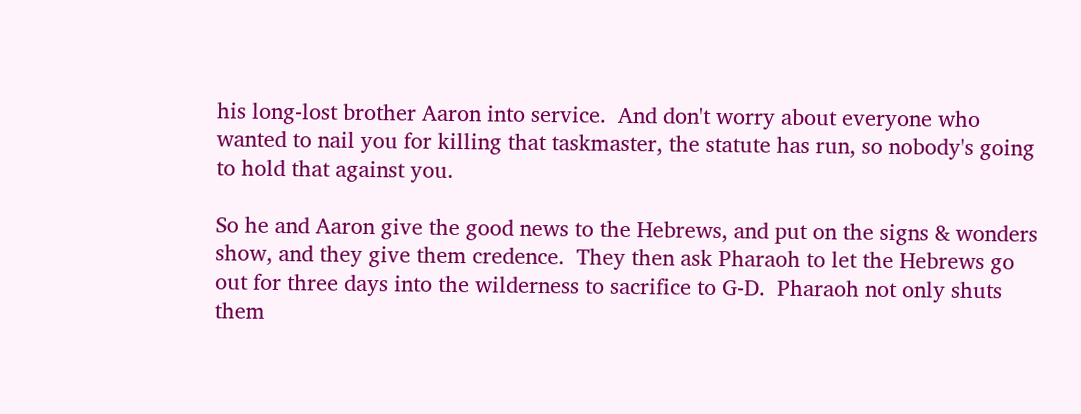his long-lost brother Aaron into service.  And don't worry about everyone who wanted to nail you for killing that taskmaster, the statute has run, so nobody's going to hold that against you.

So he and Aaron give the good news to the Hebrews, and put on the signs & wonders show, and they give them credence.  They then ask Pharaoh to let the Hebrews go out for three days into the wilderness to sacrifice to G-D.  Pharaoh not only shuts them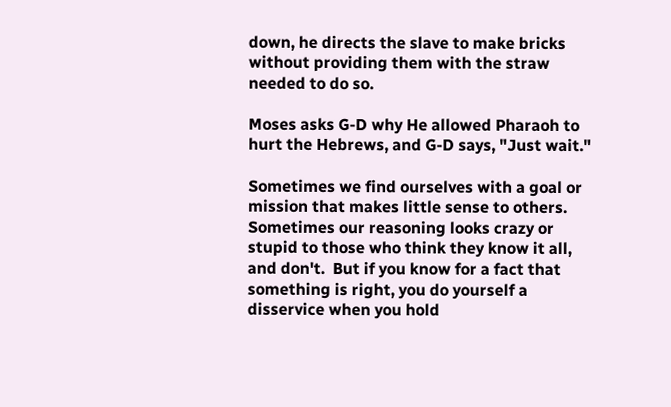down, he directs the slave to make bricks without providing them with the straw needed to do so.

Moses asks G-D why He allowed Pharaoh to hurt the Hebrews, and G-D says, "Just wait."

Sometimes we find ourselves with a goal or mission that makes little sense to others.  Sometimes our reasoning looks crazy or stupid to those who think they know it all, and don't.  But if you know for a fact that something is right, you do yourself a disservice when you hold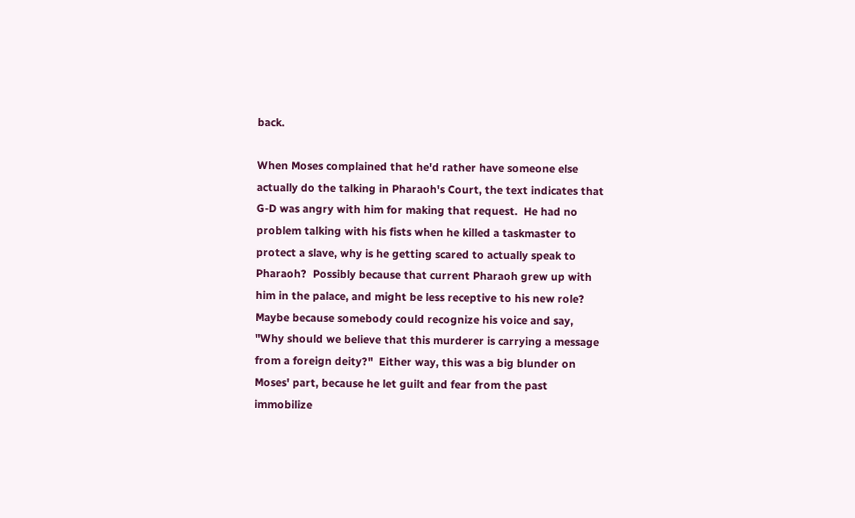back.

When Moses complained that he'd rather have someone else actually do the talking in Pharaoh's Court, the text indicates that G-D was angry with him for making that request.  He had no problem talking with his fists when he killed a taskmaster to protect a slave, why is he getting scared to actually speak to Pharaoh?  Possibly because that current Pharaoh grew up with him in the palace, and might be less receptive to his new role?  Maybe because somebody could recognize his voice and say, "Why should we believe that this murderer is carrying a message from a foreign deity?"  Either way, this was a big blunder on Moses' part, because he let guilt and fear from the past immobilize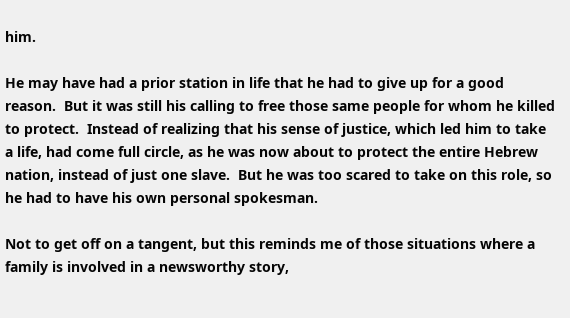him.

He may have had a prior station in life that he had to give up for a good reason.  But it was still his calling to free those same people for whom he killed to protect.  Instead of realizing that his sense of justice, which led him to take a life, had come full circle, as he was now about to protect the entire Hebrew nation, instead of just one slave.  But he was too scared to take on this role, so he had to have his own personal spokesman.

Not to get off on a tangent, but this reminds me of those situations where a family is involved in a newsworthy story,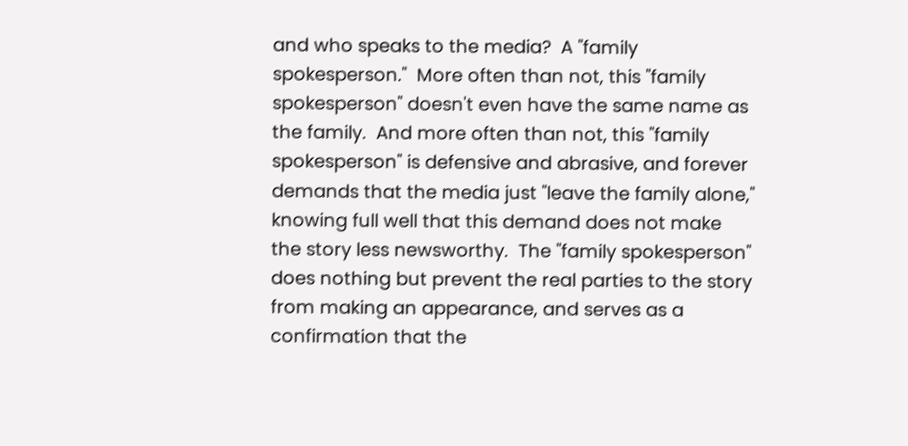and who speaks to the media?  A "family spokesperson."  More often than not, this "family spokesperson" doesn't even have the same name as the family.  And more often than not, this "family spokesperson" is defensive and abrasive, and forever demands that the media just "leave the family alone," knowing full well that this demand does not make the story less newsworthy.  The "family spokesperson" does nothing but prevent the real parties to the story from making an appearance, and serves as a confirmation that the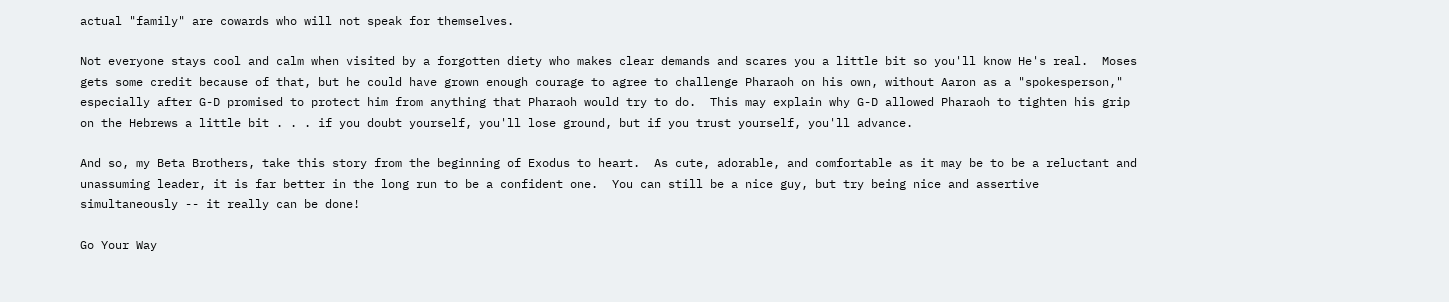actual "family" are cowards who will not speak for themselves.

Not everyone stays cool and calm when visited by a forgotten diety who makes clear demands and scares you a little bit so you'll know He's real.  Moses gets some credit because of that, but he could have grown enough courage to agree to challenge Pharaoh on his own, without Aaron as a "spokesperson," especially after G-D promised to protect him from anything that Pharaoh would try to do.  This may explain why G-D allowed Pharaoh to tighten his grip on the Hebrews a little bit . . . if you doubt yourself, you'll lose ground, but if you trust yourself, you'll advance.

And so, my Beta Brothers, take this story from the beginning of Exodus to heart.  As cute, adorable, and comfortable as it may be to be a reluctant and unassuming leader, it is far better in the long run to be a confident one.  You can still be a nice guy, but try being nice and assertive simultaneously -- it really can be done!

Go Your Way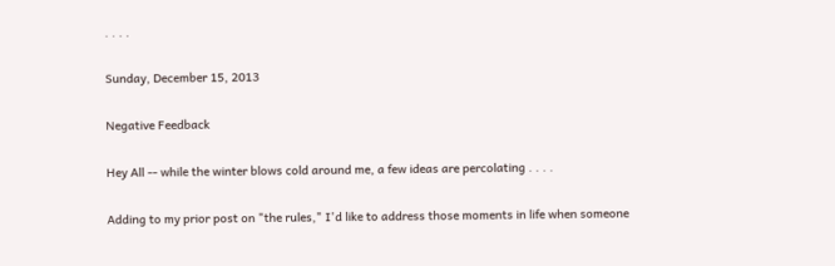. . . .

Sunday, December 15, 2013

Negative Feedback

Hey All -- while the winter blows cold around me, a few ideas are percolating . . . .

Adding to my prior post on "the rules," I'd like to address those moments in life when someone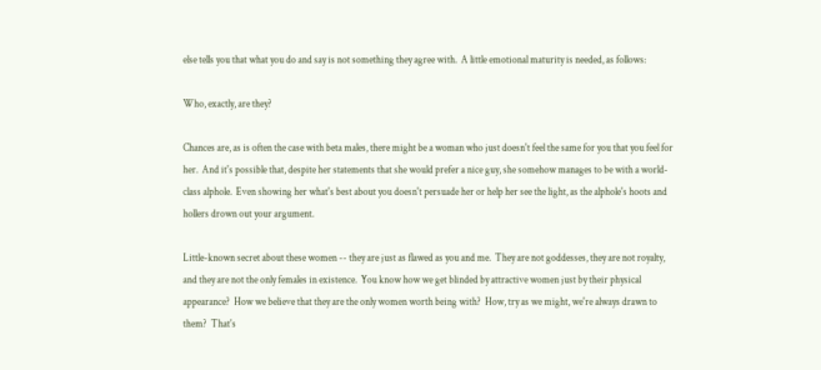else tells you that what you do and say is not something they agree with.  A little emotional maturity is needed, as follows:

Who, exactly, are they?

Chances are, as is often the case with beta males, there might be a woman who just doesn't feel the same for you that you feel for her.  And it's possible that, despite her statements that she would prefer a nice guy, she somehow manages to be with a world-class alphole.  Even showing her what's best about you doesn't persuade her or help her see the light, as the alphole's hoots and hollers drown out your argument.

Little-known secret about these women -- they are just as flawed as you and me.  They are not goddesses, they are not royalty, and they are not the only females in existence.  You know how we get blinded by attractive women just by their physical appearance?  How we believe that they are the only women worth being with?  How, try as we might, we're always drawn to them?  That's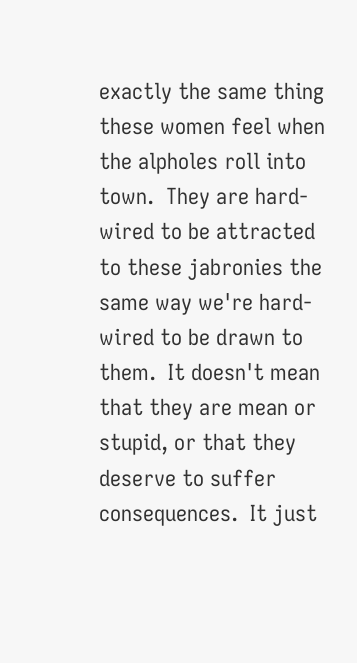exactly the same thing these women feel when the alpholes roll into town.  They are hard-wired to be attracted to these jabronies the same way we're hard-wired to be drawn to them.  It doesn't mean that they are mean or stupid, or that they deserve to suffer consequences.  It just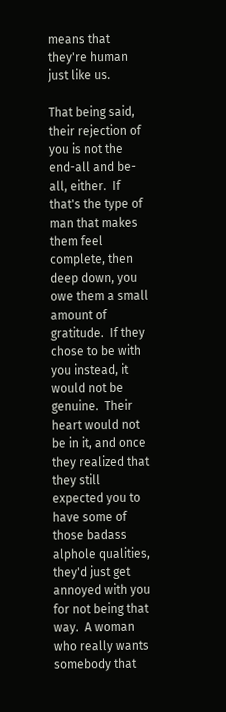means that they're human just like us.

That being said, their rejection of you is not the end-all and be-all, either.  If that's the type of man that makes them feel complete, then deep down, you owe them a small amount of gratitude.  If they chose to be with you instead, it would not be genuine.  Their heart would not be in it, and once they realized that they still expected you to have some of those badass alphole qualities, they'd just get annoyed with you for not being that way.  A woman who really wants somebody that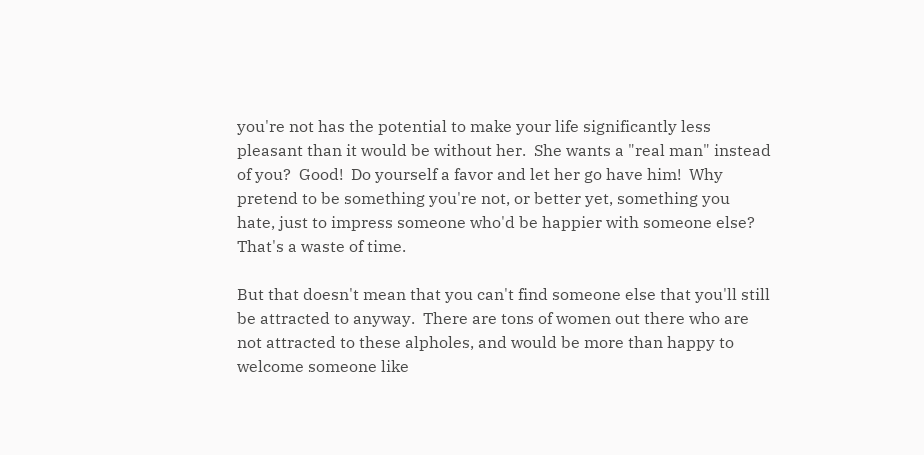you're not has the potential to make your life significantly less pleasant than it would be without her.  She wants a "real man" instead of you?  Good!  Do yourself a favor and let her go have him!  Why pretend to be something you're not, or better yet, something you hate, just to impress someone who'd be happier with someone else?  That's a waste of time.

But that doesn't mean that you can't find someone else that you'll still be attracted to anyway.  There are tons of women out there who are not attracted to these alpholes, and would be more than happy to welcome someone like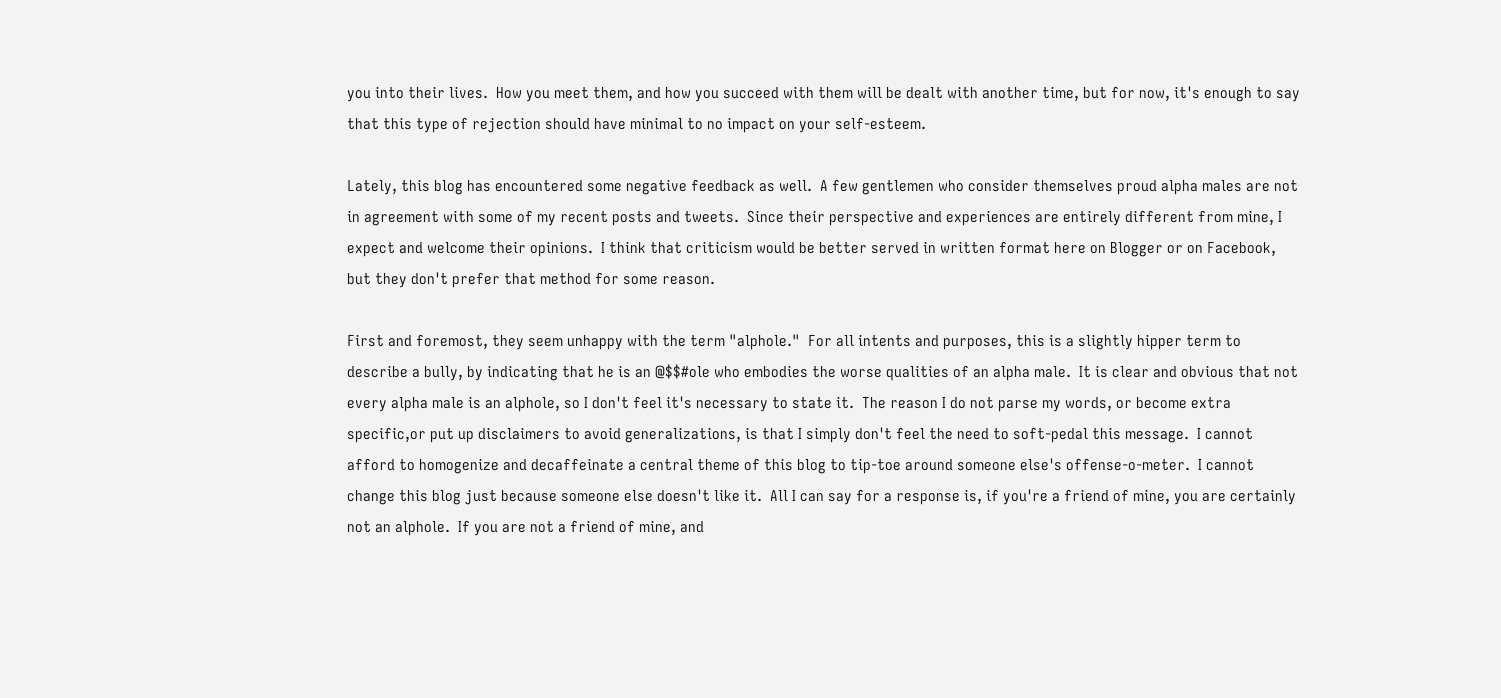you into their lives.  How you meet them, and how you succeed with them will be dealt with another time, but for now, it's enough to say that this type of rejection should have minimal to no impact on your self-esteem.

Lately, this blog has encountered some negative feedback as well.  A few gentlemen who consider themselves proud alpha males are not in agreement with some of my recent posts and tweets.  Since their perspective and experiences are entirely different from mine, I expect and welcome their opinions.  I think that criticism would be better served in written format here on Blogger or on Facebook, but they don't prefer that method for some reason.

First and foremost, they seem unhappy with the term "alphole."  For all intents and purposes, this is a slightly hipper term to describe a bully, by indicating that he is an @$$#ole who embodies the worse qualities of an alpha male.  It is clear and obvious that not every alpha male is an alphole, so I don't feel it's necessary to state it.  The reason I do not parse my words, or become extra specific,or put up disclaimers to avoid generalizations, is that I simply don't feel the need to soft-pedal this message.  I cannot afford to homogenize and decaffeinate a central theme of this blog to tip-toe around someone else's offense-o-meter.  I cannot change this blog just because someone else doesn't like it.  All I can say for a response is, if you're a friend of mine, you are certainly not an alphole.  If you are not a friend of mine, and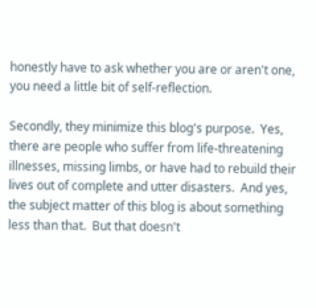honestly have to ask whether you are or aren't one, you need a little bit of self-reflection.

Secondly, they minimize this blog's purpose.  Yes, there are people who suffer from life-threatening illnesses, missing limbs, or have had to rebuild their lives out of complete and utter disasters.  And yes, the subject matter of this blog is about something less than that.  But that doesn't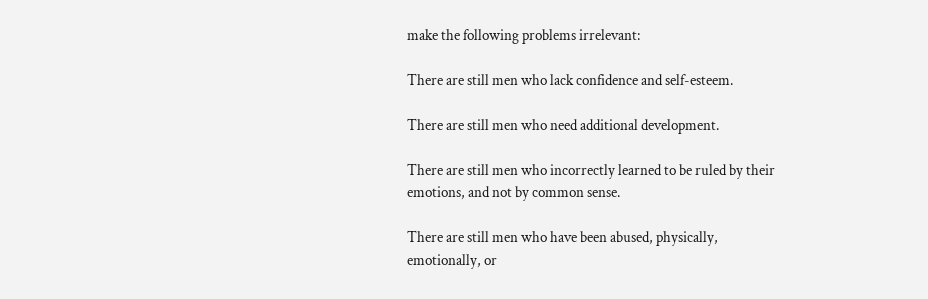make the following problems irrelevant:

There are still men who lack confidence and self-esteem.

There are still men who need additional development.

There are still men who incorrectly learned to be ruled by their emotions, and not by common sense.

There are still men who have been abused, physically, emotionally, or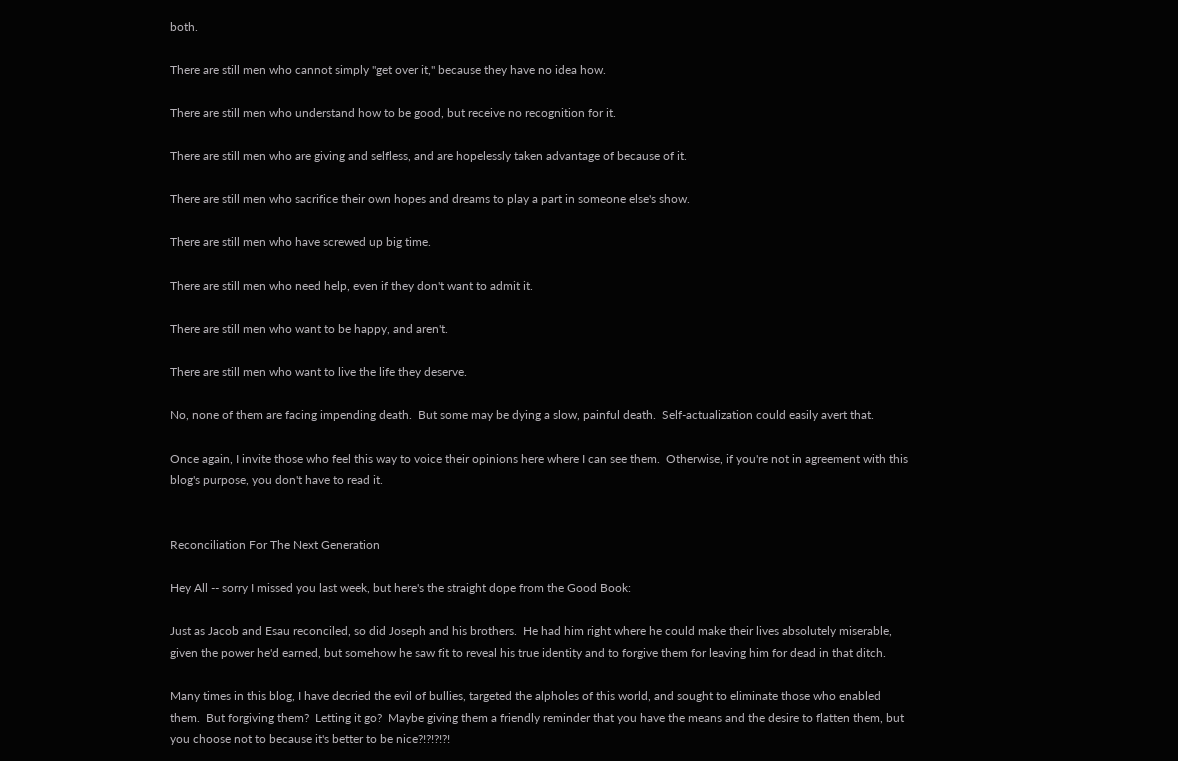both.

There are still men who cannot simply "get over it," because they have no idea how.

There are still men who understand how to be good, but receive no recognition for it.

There are still men who are giving and selfless, and are hopelessly taken advantage of because of it.

There are still men who sacrifice their own hopes and dreams to play a part in someone else's show.

There are still men who have screwed up big time.

There are still men who need help, even if they don't want to admit it.

There are still men who want to be happy, and aren't.

There are still men who want to live the life they deserve.

No, none of them are facing impending death.  But some may be dying a slow, painful death.  Self-actualization could easily avert that.

Once again, I invite those who feel this way to voice their opinions here where I can see them.  Otherwise, if you're not in agreement with this blog's purpose, you don't have to read it.


Reconciliation For The Next Generation

Hey All -- sorry I missed you last week, but here's the straight dope from the Good Book:

Just as Jacob and Esau reconciled, so did Joseph and his brothers.  He had him right where he could make their lives absolutely miserable, given the power he'd earned, but somehow he saw fit to reveal his true identity and to forgive them for leaving him for dead in that ditch.

Many times in this blog, I have decried the evil of bullies, targeted the alpholes of this world, and sought to eliminate those who enabled them.  But forgiving them?  Letting it go?  Maybe giving them a friendly reminder that you have the means and the desire to flatten them, but you choose not to because it's better to be nice?!?!?!?!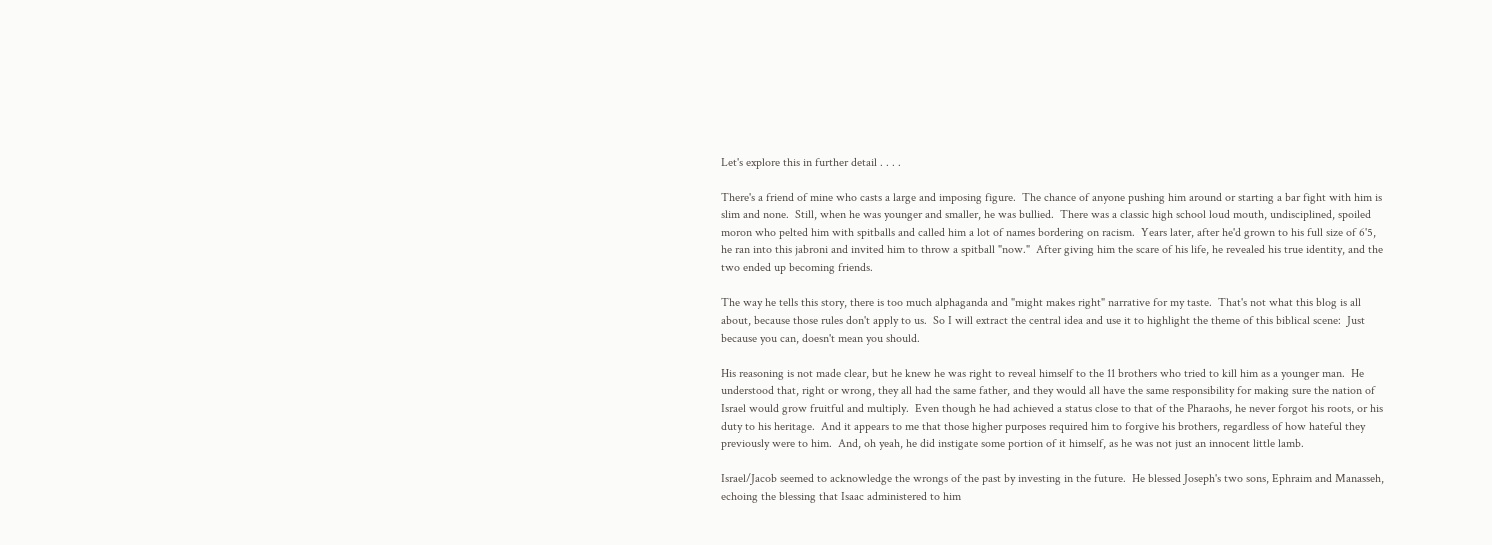Let's explore this in further detail . . . .

There's a friend of mine who casts a large and imposing figure.  The chance of anyone pushing him around or starting a bar fight with him is slim and none.  Still, when he was younger and smaller, he was bullied.  There was a classic high school loud mouth, undisciplined, spoiled moron who pelted him with spitballs and called him a lot of names bordering on racism.  Years later, after he'd grown to his full size of 6'5, he ran into this jabroni and invited him to throw a spitball "now."  After giving him the scare of his life, he revealed his true identity, and the two ended up becoming friends.

The way he tells this story, there is too much alphaganda and "might makes right" narrative for my taste.  That's not what this blog is all about, because those rules don't apply to us.  So I will extract the central idea and use it to highlight the theme of this biblical scene:  Just because you can, doesn't mean you should.

His reasoning is not made clear, but he knew he was right to reveal himself to the 11 brothers who tried to kill him as a younger man.  He understood that, right or wrong, they all had the same father, and they would all have the same responsibility for making sure the nation of Israel would grow fruitful and multiply.  Even though he had achieved a status close to that of the Pharaohs, he never forgot his roots, or his duty to his heritage.  And it appears to me that those higher purposes required him to forgive his brothers, regardless of how hateful they previously were to him.  And, oh yeah, he did instigate some portion of it himself, as he was not just an innocent little lamb.

Israel/Jacob seemed to acknowledge the wrongs of the past by investing in the future.  He blessed Joseph's two sons, Ephraim and Manasseh, echoing the blessing that Isaac administered to him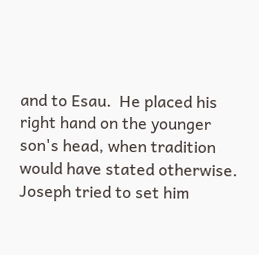and to Esau.  He placed his right hand on the younger son's head, when tradition would have stated otherwise.  Joseph tried to set him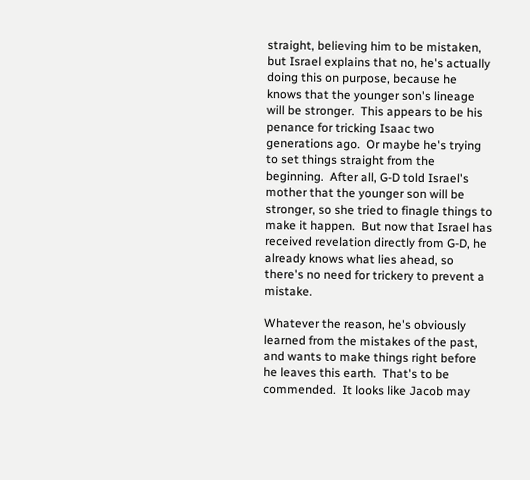straight, believing him to be mistaken, but Israel explains that no, he's actually doing this on purpose, because he knows that the younger son's lineage will be stronger.  This appears to be his penance for tricking Isaac two generations ago.  Or maybe he's trying to set things straight from the beginning.  After all, G-D told Israel's mother that the younger son will be stronger, so she tried to finagle things to make it happen.  But now that Israel has received revelation directly from G-D, he already knows what lies ahead, so there's no need for trickery to prevent a mistake.

Whatever the reason, he's obviously learned from the mistakes of the past, and wants to make things right before he leaves this earth.  That's to be commended.  It looks like Jacob may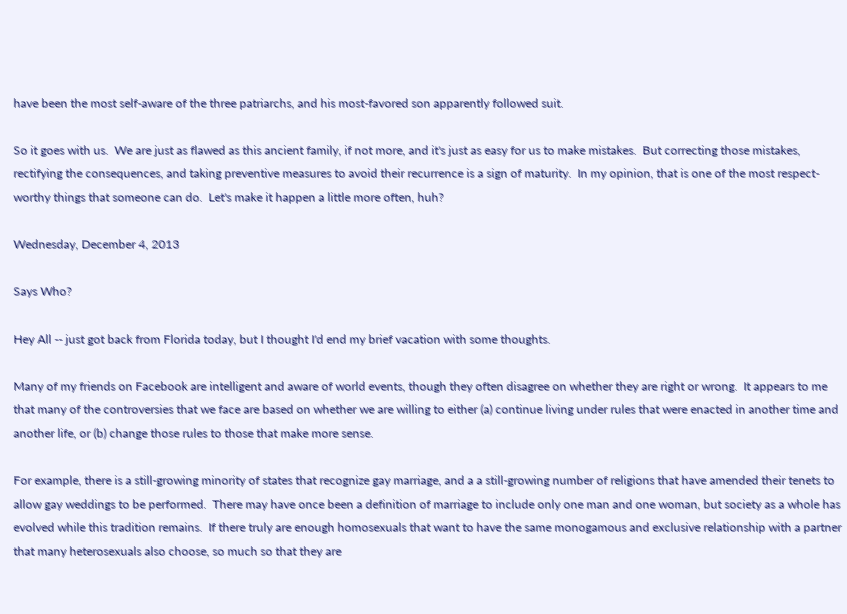have been the most self-aware of the three patriarchs, and his most-favored son apparently followed suit.

So it goes with us.  We are just as flawed as this ancient family, if not more, and it's just as easy for us to make mistakes.  But correcting those mistakes, rectifying the consequences, and taking preventive measures to avoid their recurrence is a sign of maturity.  In my opinion, that is one of the most respect-worthy things that someone can do.  Let's make it happen a little more often, huh?

Wednesday, December 4, 2013

Says Who?

Hey All -- just got back from Florida today, but I thought I'd end my brief vacation with some thoughts.

Many of my friends on Facebook are intelligent and aware of world events, though they often disagree on whether they are right or wrong.  It appears to me that many of the controversies that we face are based on whether we are willing to either (a) continue living under rules that were enacted in another time and another life, or (b) change those rules to those that make more sense.

For example, there is a still-growing minority of states that recognize gay marriage, and a a still-growing number of religions that have amended their tenets to allow gay weddings to be performed.  There may have once been a definition of marriage to include only one man and one woman, but society as a whole has evolved while this tradition remains.  If there truly are enough homosexuals that want to have the same monogamous and exclusive relationship with a partner that many heterosexuals also choose, so much so that they are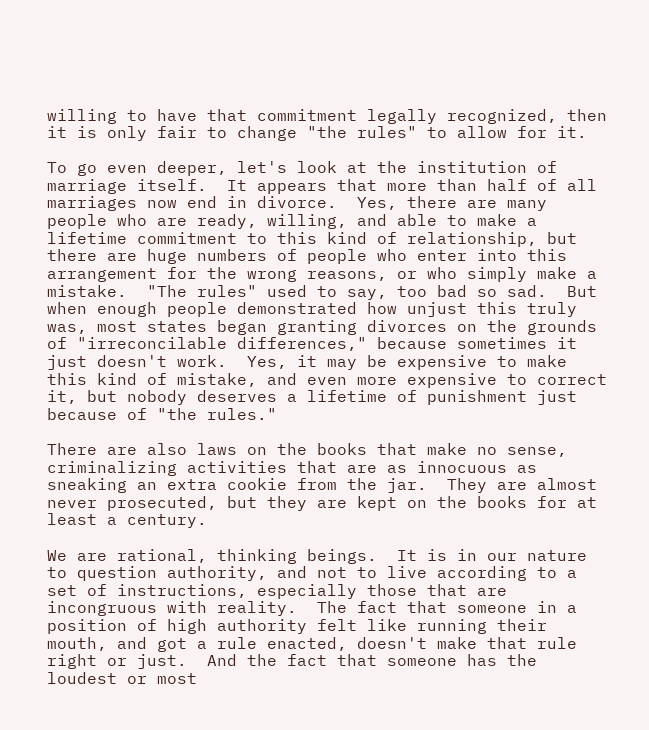willing to have that commitment legally recognized, then it is only fair to change "the rules" to allow for it.

To go even deeper, let's look at the institution of marriage itself.  It appears that more than half of all marriages now end in divorce.  Yes, there are many people who are ready, willing, and able to make a lifetime commitment to this kind of relationship, but there are huge numbers of people who enter into this arrangement for the wrong reasons, or who simply make a mistake.  "The rules" used to say, too bad so sad.  But when enough people demonstrated how unjust this truly was, most states began granting divorces on the grounds of "irreconcilable differences," because sometimes it just doesn't work.  Yes, it may be expensive to make this kind of mistake, and even more expensive to correct it, but nobody deserves a lifetime of punishment just because of "the rules."

There are also laws on the books that make no sense, criminalizing activities that are as innocuous as sneaking an extra cookie from the jar.  They are almost never prosecuted, but they are kept on the books for at least a century.

We are rational, thinking beings.  It is in our nature to question authority, and not to live according to a set of instructions, especially those that are incongruous with reality.  The fact that someone in a position of high authority felt like running their mouth, and got a rule enacted, doesn't make that rule right or just.  And the fact that someone has the loudest or most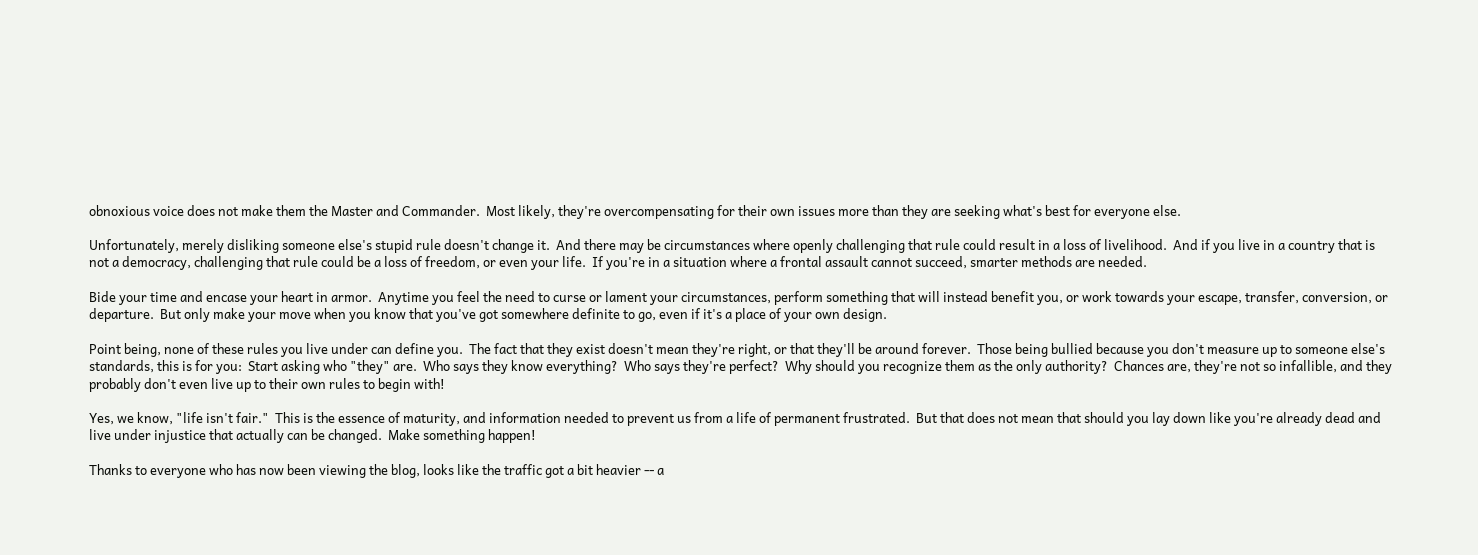obnoxious voice does not make them the Master and Commander.  Most likely, they're overcompensating for their own issues more than they are seeking what's best for everyone else.

Unfortunately, merely disliking someone else's stupid rule doesn't change it.  And there may be circumstances where openly challenging that rule could result in a loss of livelihood.  And if you live in a country that is not a democracy, challenging that rule could be a loss of freedom, or even your life.  If you're in a situation where a frontal assault cannot succeed, smarter methods are needed.

Bide your time and encase your heart in armor.  Anytime you feel the need to curse or lament your circumstances, perform something that will instead benefit you, or work towards your escape, transfer, conversion, or departure.  But only make your move when you know that you've got somewhere definite to go, even if it's a place of your own design.

Point being, none of these rules you live under can define you.  The fact that they exist doesn't mean they're right, or that they'll be around forever.  Those being bullied because you don't measure up to someone else's standards, this is for you:  Start asking who "they" are.  Who says they know everything?  Who says they're perfect?  Why should you recognize them as the only authority?  Chances are, they're not so infallible, and they probably don't even live up to their own rules to begin with!

Yes, we know, "life isn't fair."  This is the essence of maturity, and information needed to prevent us from a life of permanent frustrated.  But that does not mean that should you lay down like you're already dead and live under injustice that actually can be changed.  Make something happen!

Thanks to everyone who has now been viewing the blog, looks like the traffic got a bit heavier -- a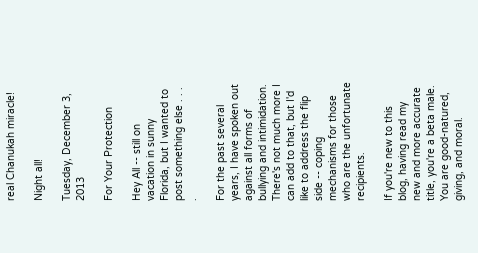real Chanukah miracle!

Night all!

Tuesday, December 3, 2013

For Your Protection

Hey All -- still on vacation in sunny Florida, but I wanted to post something else . . . .

For the past several years, I have spoken out against all forms of bullying and intimidation.  There's not much more I can add to that, but I'd like to address the flip side -- coping mechanisms for those who are the unfortunate recipients.

If you're new to this blog, having read my new and more accurate title, you're a beta male.  You are good-natured, giving, and moral.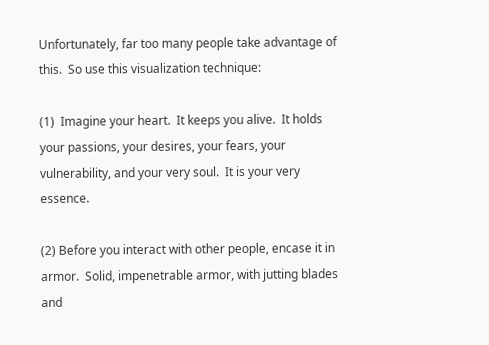Unfortunately, far too many people take advantage of this.  So use this visualization technique:

(1)  Imagine your heart.  It keeps you alive.  It holds your passions, your desires, your fears, your vulnerability, and your very soul.  It is your very essence.

(2) Before you interact with other people, encase it in armor.  Solid, impenetrable armor, with jutting blades and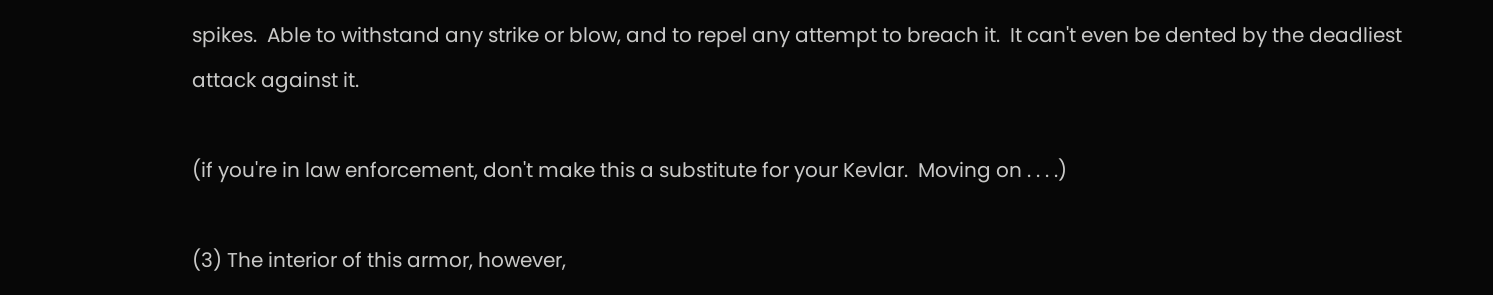spikes.  Able to withstand any strike or blow, and to repel any attempt to breach it.  It can't even be dented by the deadliest attack against it.

(if you're in law enforcement, don't make this a substitute for your Kevlar.  Moving on . . . .)

(3) The interior of this armor, however,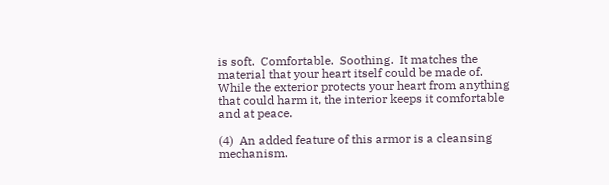is soft.  Comfortable.  Soothing.  It matches the material that your heart itself could be made of.  While the exterior protects your heart from anything that could harm it, the interior keeps it comfortable and at peace.

(4)  An added feature of this armor is a cleansing mechanism.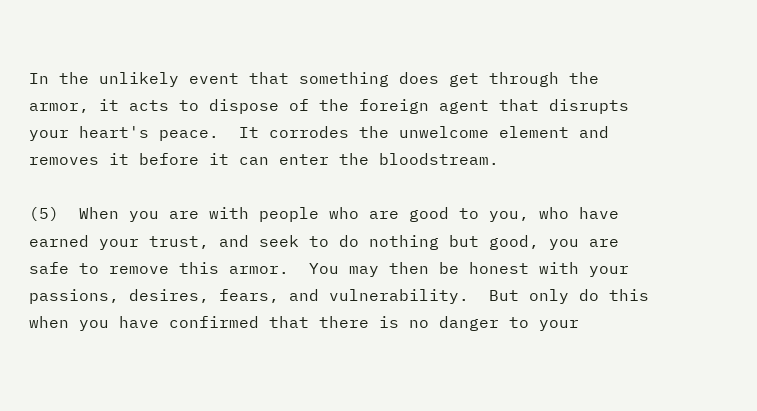In the unlikely event that something does get through the armor, it acts to dispose of the foreign agent that disrupts your heart's peace.  It corrodes the unwelcome element and removes it before it can enter the bloodstream.

(5)  When you are with people who are good to you, who have earned your trust, and seek to do nothing but good, you are safe to remove this armor.  You may then be honest with your passions, desires, fears, and vulnerability.  But only do this when you have confirmed that there is no danger to your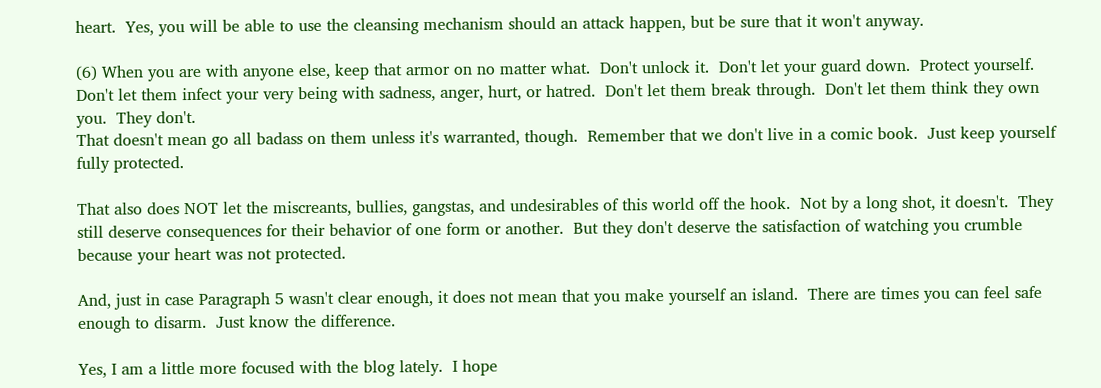heart.  Yes, you will be able to use the cleansing mechanism should an attack happen, but be sure that it won't anyway.

(6) When you are with anyone else, keep that armor on no matter what.  Don't unlock it.  Don't let your guard down.  Protect yourself.  Don't let them infect your very being with sadness, anger, hurt, or hatred.  Don't let them break through.  Don't let them think they own you.  They don't.
That doesn't mean go all badass on them unless it's warranted, though.  Remember that we don't live in a comic book.  Just keep yourself fully protected.

That also does NOT let the miscreants, bullies, gangstas, and undesirables of this world off the hook.  Not by a long shot, it doesn't.  They still deserve consequences for their behavior of one form or another.  But they don't deserve the satisfaction of watching you crumble because your heart was not protected.

And, just in case Paragraph 5 wasn't clear enough, it does not mean that you make yourself an island.  There are times you can feel safe enough to disarm.  Just know the difference.

Yes, I am a little more focused with the blog lately.  I hope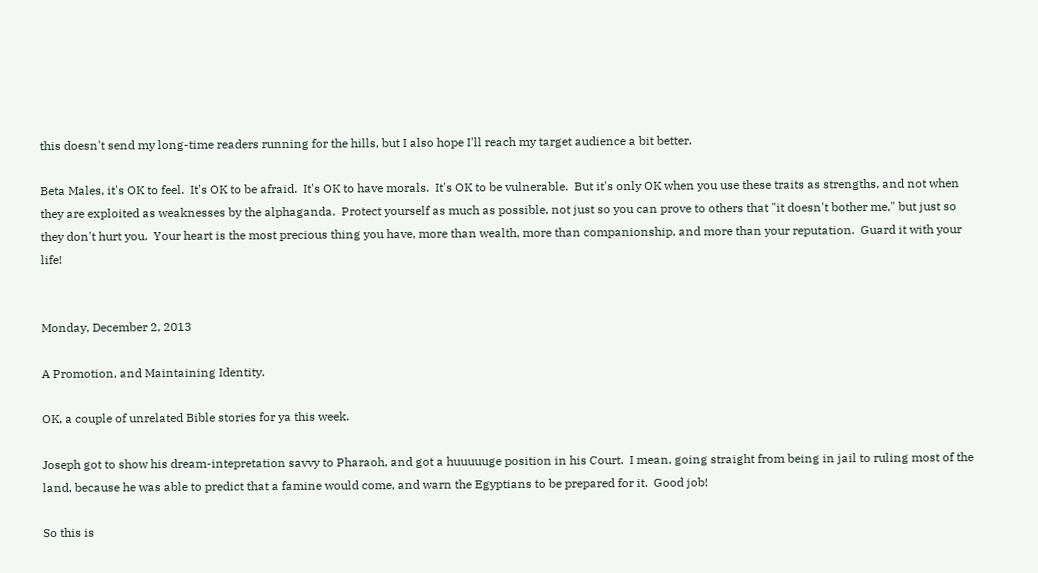this doesn't send my long-time readers running for the hills, but I also hope I'll reach my target audience a bit better.

Beta Males, it's OK to feel.  It's OK to be afraid.  It's OK to have morals.  It's OK to be vulnerable.  But it's only OK when you use these traits as strengths, and not when they are exploited as weaknesses by the alphaganda.  Protect yourself as much as possible, not just so you can prove to others that "it doesn't bother me," but just so they don't hurt you.  Your heart is the most precious thing you have, more than wealth, more than companionship, and more than your reputation.  Guard it with your life!


Monday, December 2, 2013

A Promotion, and Maintaining Identity.

OK, a couple of unrelated Bible stories for ya this week.

Joseph got to show his dream-intepretation savvy to Pharaoh, and got a huuuuuge position in his Court.  I mean, going straight from being in jail to ruling most of the land, because he was able to predict that a famine would come, and warn the Egyptians to be prepared for it.  Good job!

So this is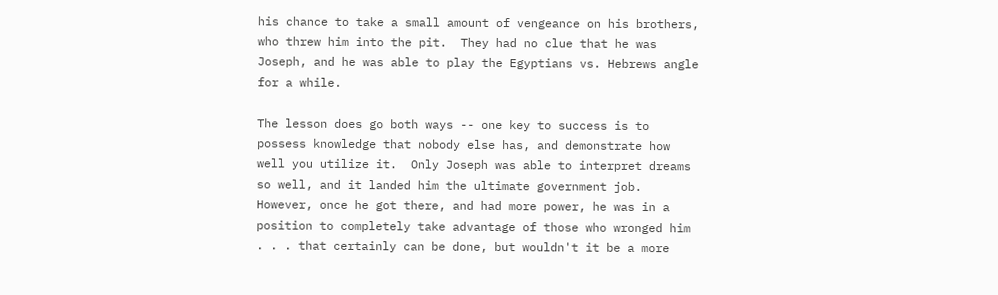his chance to take a small amount of vengeance on his brothers, who threw him into the pit.  They had no clue that he was Joseph, and he was able to play the Egyptians vs. Hebrews angle for a while.

The lesson does go both ways -- one key to success is to possess knowledge that nobody else has, and demonstrate how well you utilize it.  Only Joseph was able to interpret dreams so well, and it landed him the ultimate government job.  However, once he got there, and had more power, he was in a position to completely take advantage of those who wronged him . . . that certainly can be done, but wouldn't it be a more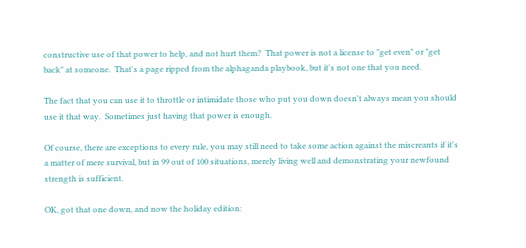constructive use of that power to help, and not hurt them?  That power is not a license to "get even" or "get back" at someone.  That's a page ripped from the alphaganda playbook, but it's not one that you need.

The fact that you can use it to throttle or intimidate those who put you down doesn't always mean you should use it that way.  Sometimes just having that power is enough.

Of course, there are exceptions to every rule, you may still need to take some action against the miscreants if it's a matter of mere survival, but in 99 out of 100 situations, merely living well and demonstrating your newfound strength is sufficient.

OK, got that one down, and now the holiday edition: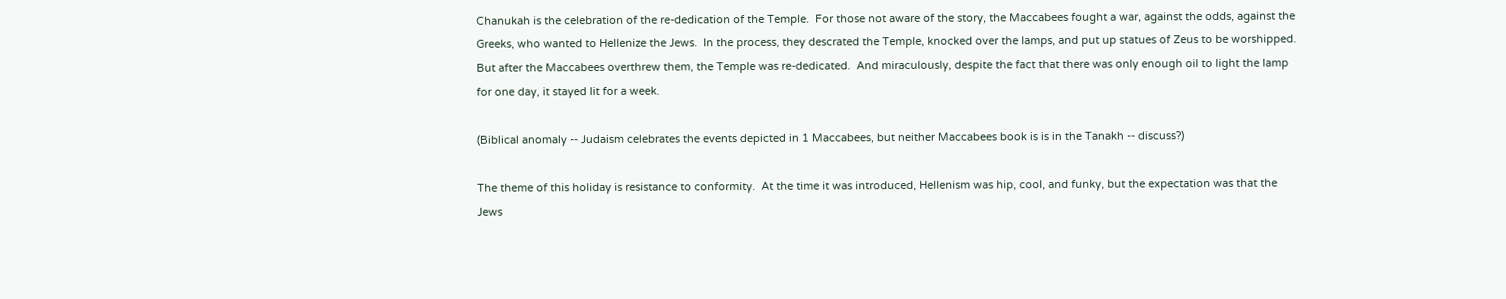Chanukah is the celebration of the re-dedication of the Temple.  For those not aware of the story, the Maccabees fought a war, against the odds, against the Greeks, who wanted to Hellenize the Jews.  In the process, they descrated the Temple, knocked over the lamps, and put up statues of Zeus to be worshipped.  But after the Maccabees overthrew them, the Temple was re-dedicated.  And miraculously, despite the fact that there was only enough oil to light the lamp for one day, it stayed lit for a week.

(Biblical anomaly -- Judaism celebrates the events depicted in 1 Maccabees, but neither Maccabees book is is in the Tanakh -- discuss?)

The theme of this holiday is resistance to conformity.  At the time it was introduced, Hellenism was hip, cool, and funky, but the expectation was that the Jews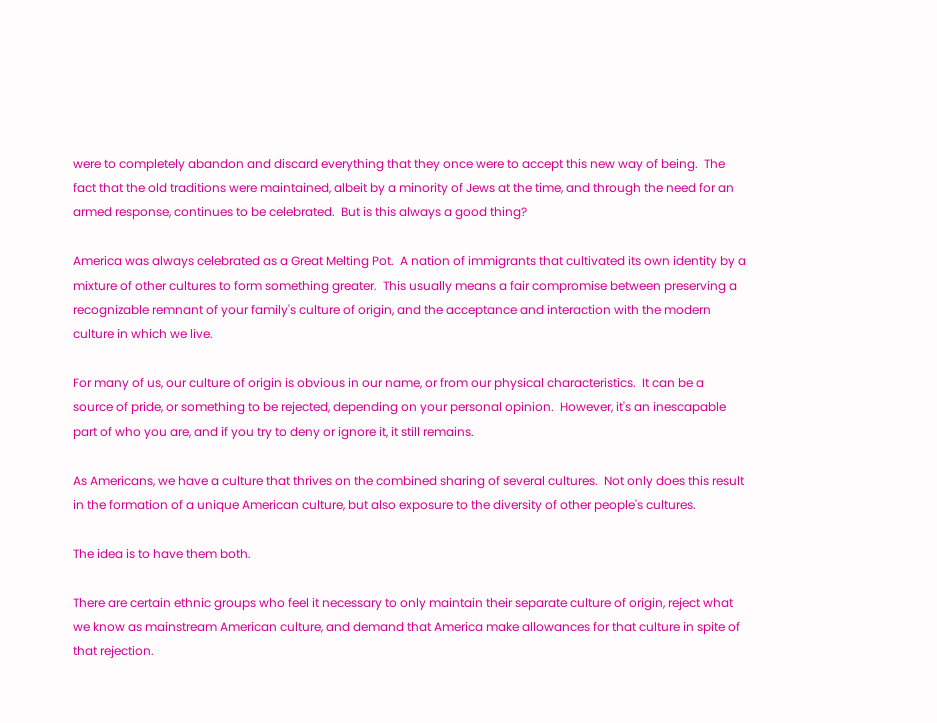were to completely abandon and discard everything that they once were to accept this new way of being.  The fact that the old traditions were maintained, albeit by a minority of Jews at the time, and through the need for an armed response, continues to be celebrated.  But is this always a good thing?

America was always celebrated as a Great Melting Pot.  A nation of immigrants that cultivated its own identity by a mixture of other cultures to form something greater.  This usually means a fair compromise between preserving a recognizable remnant of your family's culture of origin, and the acceptance and interaction with the modern culture in which we live.

For many of us, our culture of origin is obvious in our name, or from our physical characteristics.  It can be a source of pride, or something to be rejected, depending on your personal opinion.  However, it's an inescapable part of who you are, and if you try to deny or ignore it, it still remains.

As Americans, we have a culture that thrives on the combined sharing of several cultures.  Not only does this result in the formation of a unique American culture, but also exposure to the diversity of other people's cultures.

The idea is to have them both.

There are certain ethnic groups who feel it necessary to only maintain their separate culture of origin, reject what we know as mainstream American culture, and demand that America make allowances for that culture in spite of that rejection.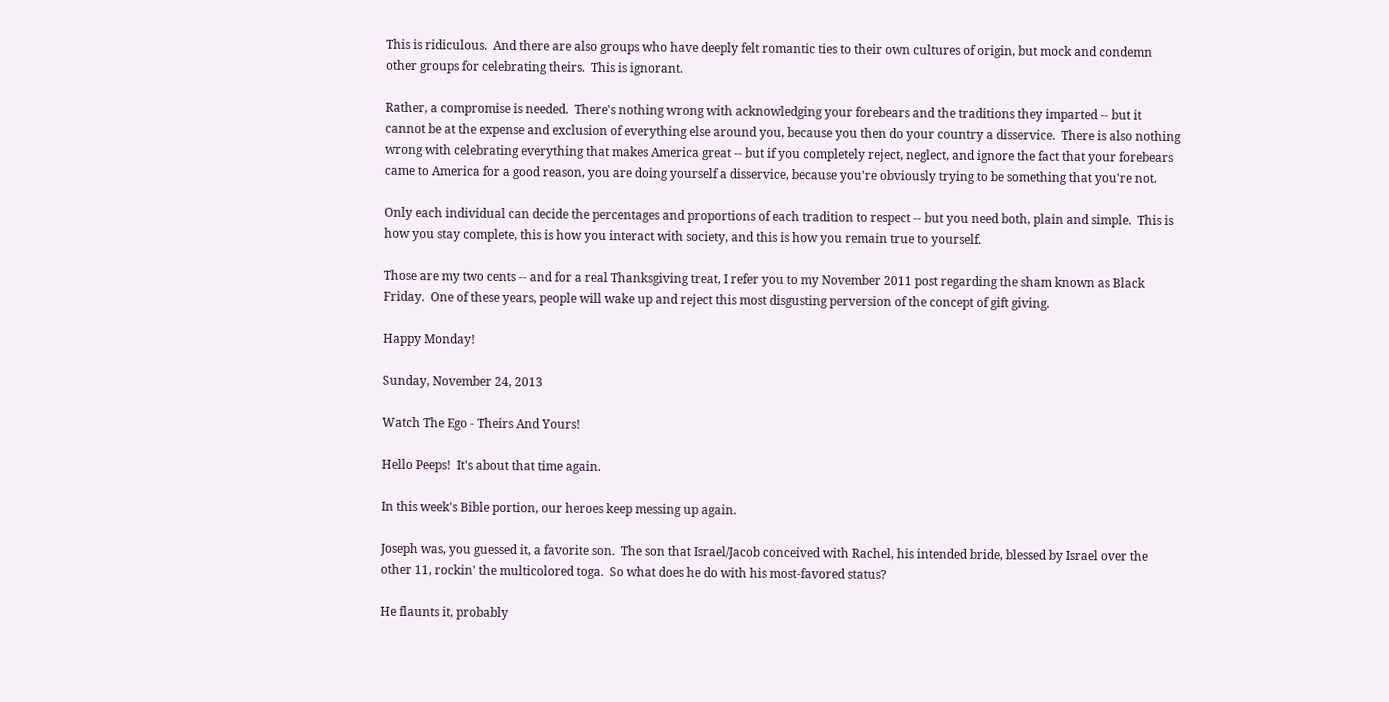This is ridiculous.  And there are also groups who have deeply felt romantic ties to their own cultures of origin, but mock and condemn other groups for celebrating theirs.  This is ignorant.

Rather, a compromise is needed.  There's nothing wrong with acknowledging your forebears and the traditions they imparted -- but it cannot be at the expense and exclusion of everything else around you, because you then do your country a disservice.  There is also nothing wrong with celebrating everything that makes America great -- but if you completely reject, neglect, and ignore the fact that your forebears came to America for a good reason, you are doing yourself a disservice, because you're obviously trying to be something that you're not.

Only each individual can decide the percentages and proportions of each tradition to respect -- but you need both, plain and simple.  This is how you stay complete, this is how you interact with society, and this is how you remain true to yourself.

Those are my two cents -- and for a real Thanksgiving treat, I refer you to my November 2011 post regarding the sham known as Black Friday.  One of these years, people will wake up and reject this most disgusting perversion of the concept of gift giving.

Happy Monday!

Sunday, November 24, 2013

Watch The Ego - Theirs And Yours!

Hello Peeps!  It's about that time again.

In this week's Bible portion, our heroes keep messing up again.

Joseph was, you guessed it, a favorite son.  The son that Israel/Jacob conceived with Rachel, his intended bride, blessed by Israel over the other 11, rockin' the multicolored toga.  So what does he do with his most-favored status?

He flaunts it, probably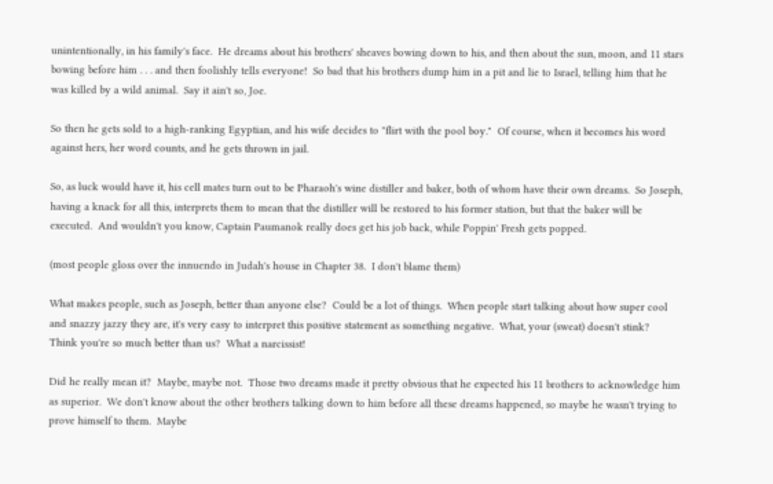unintentionally, in his family's face.  He dreams about his brothers' sheaves bowing down to his, and then about the sun, moon, and 11 stars bowing before him . . . and then foolishly tells everyone!  So bad that his brothers dump him in a pit and lie to Israel, telling him that he was killed by a wild animal.  Say it ain't so, Joe.

So then he gets sold to a high-ranking Egyptian, and his wife decides to "flirt with the pool boy."  Of course, when it becomes his word against hers, her word counts, and he gets thrown in jail.

So, as luck would have it, his cell mates turn out to be Pharaoh's wine distiller and baker, both of whom have their own dreams.  So Joseph, having a knack for all this, interprets them to mean that the distiller will be restored to his former station, but that the baker will be executed.  And wouldn't you know, Captain Paumanok really does get his job back, while Poppin' Fresh gets popped.

(most people gloss over the innuendo in Judah's house in Chapter 38.  I don't blame them)

What makes people, such as Joseph, better than anyone else?  Could be a lot of things.  When people start talking about how super cool and snazzy jazzy they are, it's very easy to interpret this positive statement as something negative.  What, your (sweat) doesn't stink?  Think you're so much better than us?  What a narcissist!

Did he really mean it?  Maybe, maybe not.  Those two dreams made it pretty obvious that he expected his 11 brothers to acknowledge him as superior.  We don't know about the other brothers talking down to him before all these dreams happened, so maybe he wasn't trying to prove himself to them.  Maybe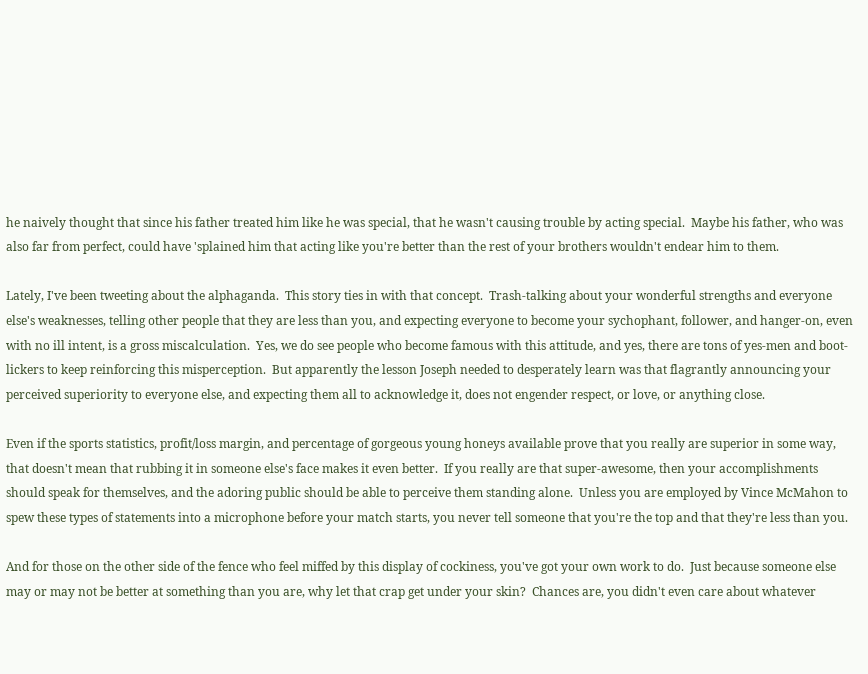he naively thought that since his father treated him like he was special, that he wasn't causing trouble by acting special.  Maybe his father, who was also far from perfect, could have 'splained him that acting like you're better than the rest of your brothers wouldn't endear him to them.

Lately, I've been tweeting about the alphaganda.  This story ties in with that concept.  Trash-talking about your wonderful strengths and everyone else's weaknesses, telling other people that they are less than you, and expecting everyone to become your sychophant, follower, and hanger-on, even with no ill intent, is a gross miscalculation.  Yes, we do see people who become famous with this attitude, and yes, there are tons of yes-men and boot-lickers to keep reinforcing this misperception.  But apparently the lesson Joseph needed to desperately learn was that flagrantly announcing your perceived superiority to everyone else, and expecting them all to acknowledge it, does not engender respect, or love, or anything close.

Even if the sports statistics, profit/loss margin, and percentage of gorgeous young honeys available prove that you really are superior in some way, that doesn't mean that rubbing it in someone else's face makes it even better.  If you really are that super-awesome, then your accomplishments should speak for themselves, and the adoring public should be able to perceive them standing alone.  Unless you are employed by Vince McMahon to spew these types of statements into a microphone before your match starts, you never tell someone that you're the top and that they're less than you.

And for those on the other side of the fence who feel miffed by this display of cockiness, you've got your own work to do.  Just because someone else may or may not be better at something than you are, why let that crap get under your skin?  Chances are, you didn't even care about whatever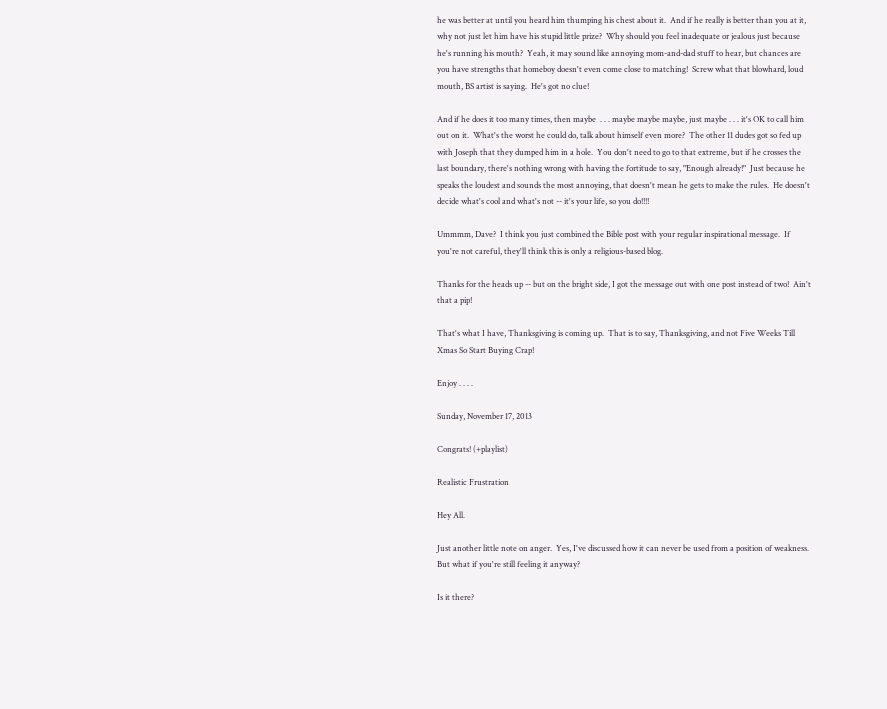he was better at until you heard him thumping his chest about it.  And if he really is better than you at it, why not just let him have his stupid little prize?  Why should you feel inadequate or jealous just because he's running his mouth?  Yeah, it may sound like annoying mom-and-dad stuff to hear, but chances are you have strengths that homeboy doesn't even come close to matching!  Screw what that blowhard, loud mouth, BS artist is saying.  He's got no clue!

And if he does it too many times, then maybe  . . . maybe maybe maybe, just maybe . . . it's OK to call him out on it.  What's the worst he could do, talk about himself even more?  The other 11 dudes got so fed up with Joseph that they dumped him in a hole.  You don't need to go to that extreme, but if he crosses the last boundary, there's nothing wrong with having the fortitude to say, "Enough already!"  Just because he speaks the loudest and sounds the most annoying, that doesn't mean he gets to make the rules.  He doesn't decide what's cool and what's not -- it's your life, so you do!!!!

Ummmm, Dave?  I think you just combined the Bible post with your regular inspirational message.  If you're not careful, they'll think this is only a religious-based blog.

Thanks for the heads up -- but on the bright side, I got the message out with one post instead of two!  Ain't that a pip!

That's what I have, Thanksgiving is coming up.  That is to say, Thanksgiving, and not Five Weeks Till Xmas So Start Buying Crap!

Enjoy . . . .

Sunday, November 17, 2013

Congrats! (+playlist)

Realistic Frustration

Hey All.

Just another little note on anger.  Yes, I've discussed how it can never be used from a position of weakness.  But what if you're still feeling it anyway?

Is it there?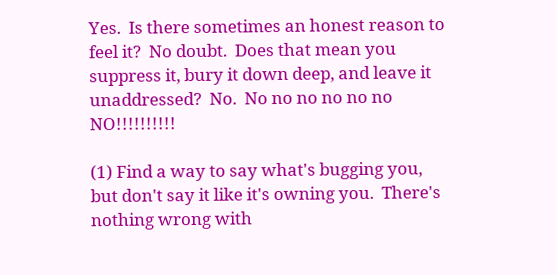Yes.  Is there sometimes an honest reason to feel it?  No doubt.  Does that mean you suppress it, bury it down deep, and leave it unaddressed?  No.  No no no no no no NO!!!!!!!!!!

(1) Find a way to say what's bugging you, but don't say it like it's owning you.  There's nothing wrong with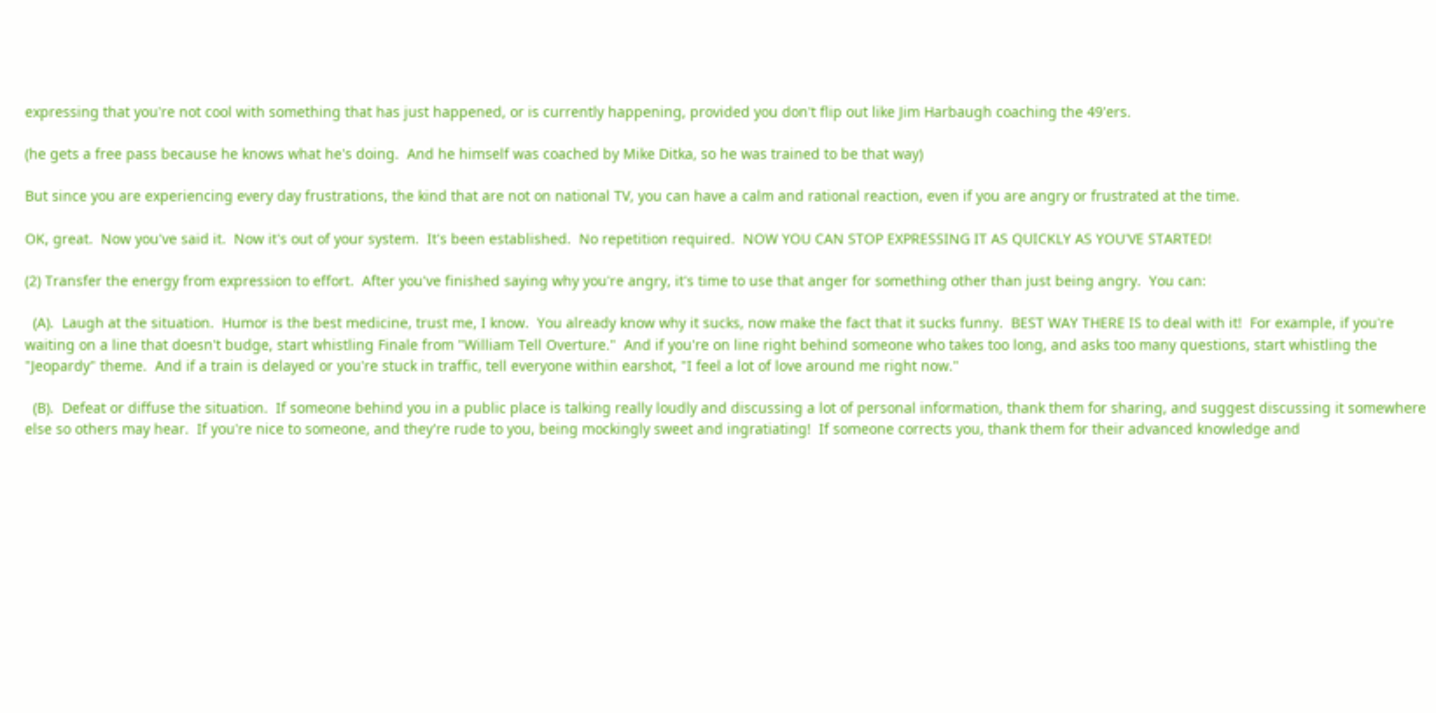expressing that you're not cool with something that has just happened, or is currently happening, provided you don't flip out like Jim Harbaugh coaching the 49'ers.

(he gets a free pass because he knows what he's doing.  And he himself was coached by Mike Ditka, so he was trained to be that way)

But since you are experiencing every day frustrations, the kind that are not on national TV, you can have a calm and rational reaction, even if you are angry or frustrated at the time.

OK, great.  Now you've said it.  Now it's out of your system.  It's been established.  No repetition required.  NOW YOU CAN STOP EXPRESSING IT AS QUICKLY AS YOU'VE STARTED!

(2) Transfer the energy from expression to effort.  After you've finished saying why you're angry, it's time to use that anger for something other than just being angry.  You can:

  (A).  Laugh at the situation.  Humor is the best medicine, trust me, I know.  You already know why it sucks, now make the fact that it sucks funny.  BEST WAY THERE IS to deal with it!  For example, if you're waiting on a line that doesn't budge, start whistling Finale from "William Tell Overture."  And if you're on line right behind someone who takes too long, and asks too many questions, start whistling the "Jeopardy" theme.  And if a train is delayed or you're stuck in traffic, tell everyone within earshot, "I feel a lot of love around me right now."

  (B).  Defeat or diffuse the situation.  If someone behind you in a public place is talking really loudly and discussing a lot of personal information, thank them for sharing, and suggest discussing it somewhere else so others may hear.  If you're nice to someone, and they're rude to you, being mockingly sweet and ingratiating!  If someone corrects you, thank them for their advanced knowledge and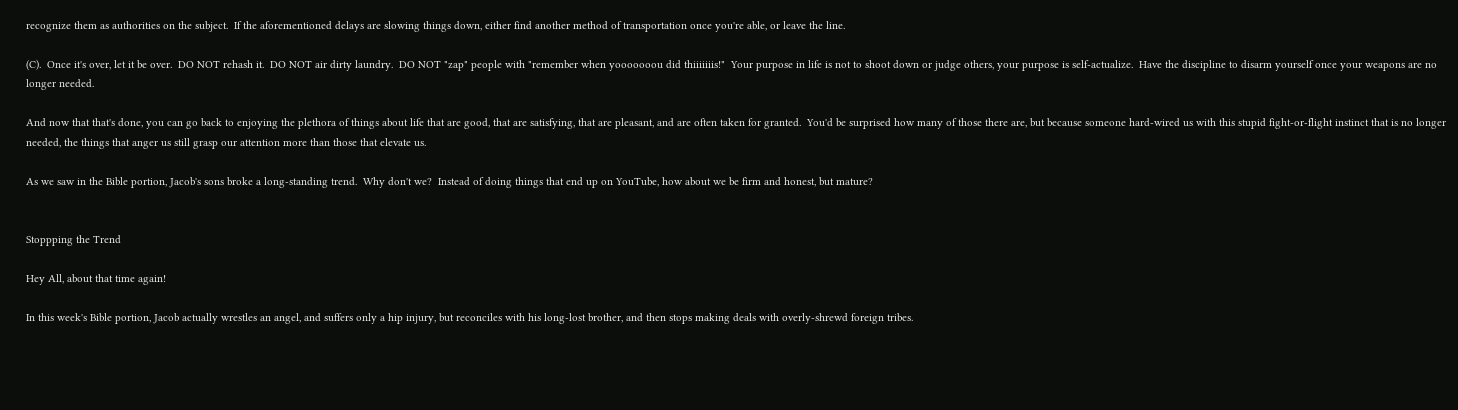recognize them as authorities on the subject.  If the aforementioned delays are slowing things down, either find another method of transportation once you're able, or leave the line.

(C).  Once it's over, let it be over.  DO NOT rehash it.  DO NOT air dirty laundry.  DO NOT "zap" people with "remember when yooooooou did thiiiiiiis!"  Your purpose in life is not to shoot down or judge others, your purpose is self-actualize.  Have the discipline to disarm yourself once your weapons are no longer needed.

And now that that's done, you can go back to enjoying the plethora of things about life that are good, that are satisfying, that are pleasant, and are often taken for granted.  You'd be surprised how many of those there are, but because someone hard-wired us with this stupid fight-or-flight instinct that is no longer needed, the things that anger us still grasp our attention more than those that elevate us.

As we saw in the Bible portion, Jacob's sons broke a long-standing trend.  Why don't we?  Instead of doing things that end up on YouTube, how about we be firm and honest, but mature?


Stoppping the Trend

Hey All, about that time again!

In this week's Bible portion, Jacob actually wrestles an angel, and suffers only a hip injury, but reconciles with his long-lost brother, and then stops making deals with overly-shrewd foreign tribes.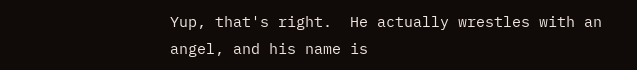Yup, that's right.  He actually wrestles with an angel, and his name is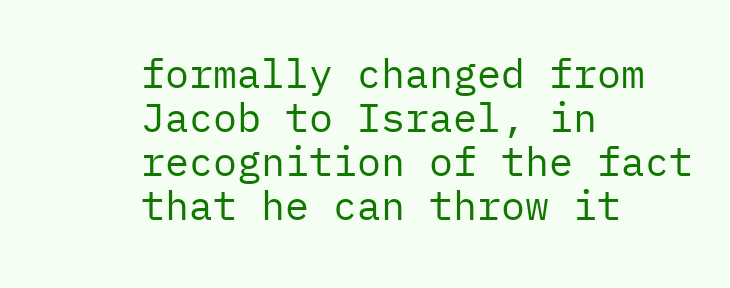formally changed from Jacob to Israel, in recognition of the fact that he can throw it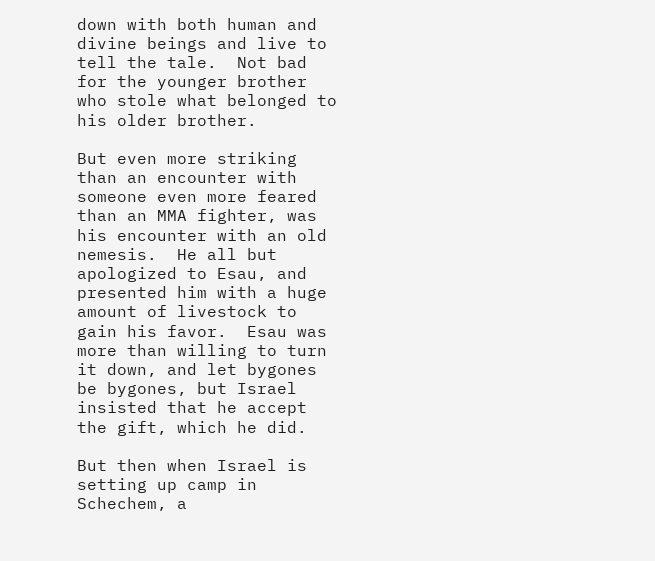down with both human and divine beings and live to tell the tale.  Not bad for the younger brother who stole what belonged to his older brother.

But even more striking than an encounter with someone even more feared than an MMA fighter, was his encounter with an old nemesis.  He all but apologized to Esau, and presented him with a huge amount of livestock to gain his favor.  Esau was more than willing to turn it down, and let bygones be bygones, but Israel insisted that he accept the gift, which he did.

But then when Israel is setting up camp in Schechem, a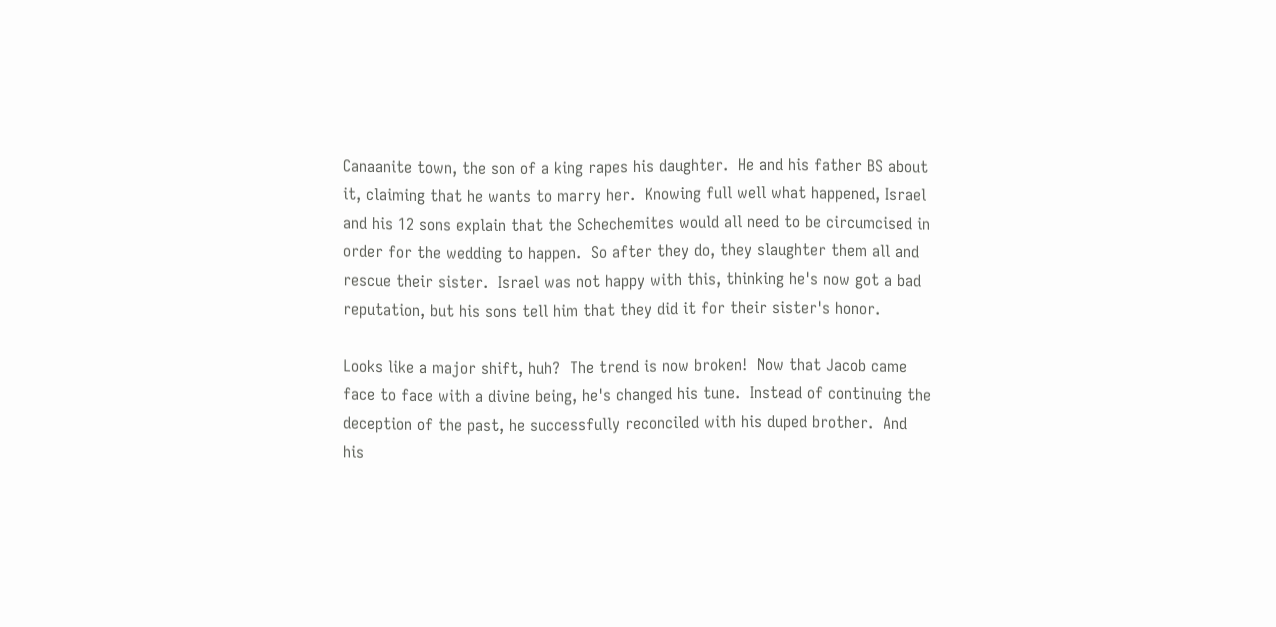Canaanite town, the son of a king rapes his daughter.  He and his father BS about it, claiming that he wants to marry her.  Knowing full well what happened, Israel and his 12 sons explain that the Schechemites would all need to be circumcised in order for the wedding to happen.  So after they do, they slaughter them all and rescue their sister.  Israel was not happy with this, thinking he's now got a bad reputation, but his sons tell him that they did it for their sister's honor.

Looks like a major shift, huh?  The trend is now broken!  Now that Jacob came face to face with a divine being, he's changed his tune.  Instead of continuing the deception of the past, he successfully reconciled with his duped brother.  And his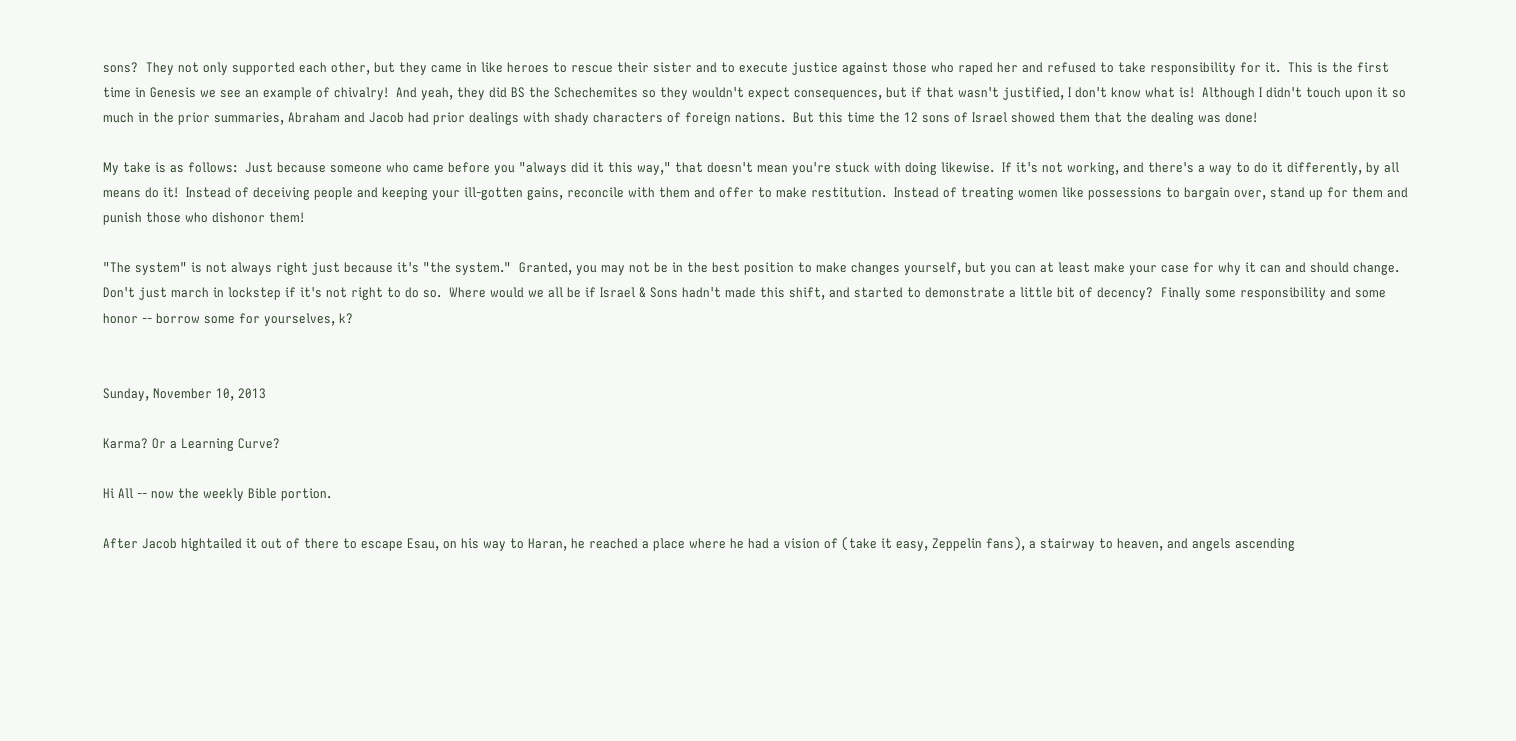sons?  They not only supported each other, but they came in like heroes to rescue their sister and to execute justice against those who raped her and refused to take responsibility for it.  This is the first time in Genesis we see an example of chivalry!  And yeah, they did BS the Schechemites so they wouldn't expect consequences, but if that wasn't justified, I don't know what is!  Although I didn't touch upon it so much in the prior summaries, Abraham and Jacob had prior dealings with shady characters of foreign nations.  But this time the 12 sons of Israel showed them that the dealing was done!

My take is as follows:  Just because someone who came before you "always did it this way," that doesn't mean you're stuck with doing likewise.  If it's not working, and there's a way to do it differently, by all means do it!  Instead of deceiving people and keeping your ill-gotten gains, reconcile with them and offer to make restitution.  Instead of treating women like possessions to bargain over, stand up for them and punish those who dishonor them!

"The system" is not always right just because it's "the system."  Granted, you may not be in the best position to make changes yourself, but you can at least make your case for why it can and should change.  Don't just march in lockstep if it's not right to do so.  Where would we all be if Israel & Sons hadn't made this shift, and started to demonstrate a little bit of decency?  Finally some responsibility and some honor -- borrow some for yourselves, k?


Sunday, November 10, 2013

Karma? Or a Learning Curve?

Hi All -- now the weekly Bible portion.

After Jacob hightailed it out of there to escape Esau, on his way to Haran, he reached a place where he had a vision of (take it easy, Zeppelin fans), a stairway to heaven, and angels ascending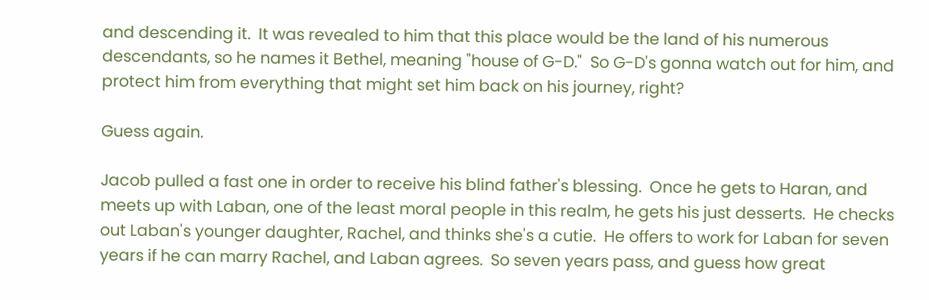and descending it.  It was revealed to him that this place would be the land of his numerous descendants, so he names it Bethel, meaning "house of G-D."  So G-D's gonna watch out for him, and protect him from everything that might set him back on his journey, right?

Guess again.

Jacob pulled a fast one in order to receive his blind father's blessing.  Once he gets to Haran, and meets up with Laban, one of the least moral people in this realm, he gets his just desserts.  He checks out Laban's younger daughter, Rachel, and thinks she's a cutie.  He offers to work for Laban for seven years if he can marry Rachel, and Laban agrees.  So seven years pass, and guess how great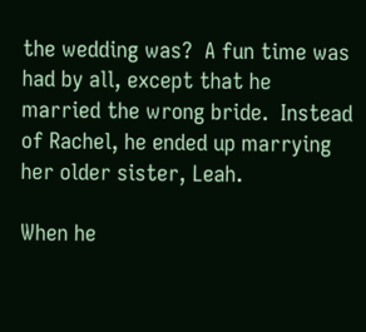the wedding was?  A fun time was had by all, except that he married the wrong bride.  Instead of Rachel, he ended up marrying her older sister, Leah.

When he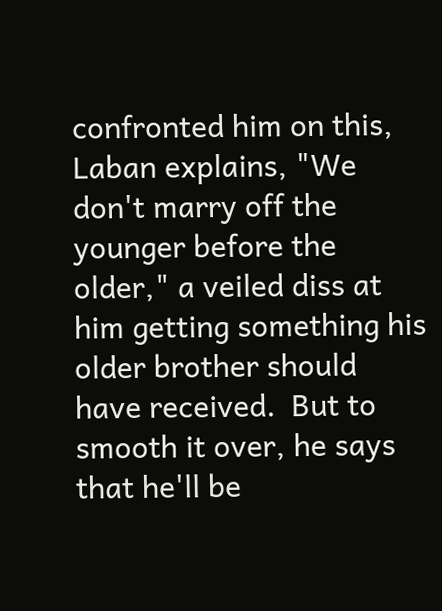confronted him on this, Laban explains, "We don't marry off the younger before the older," a veiled diss at him getting something his older brother should have received.  But to smooth it over, he says that he'll be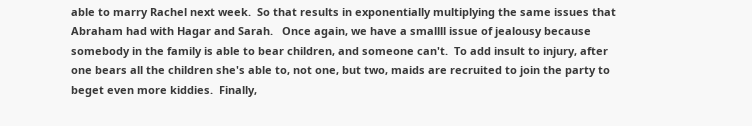able to marry Rachel next week.  So that results in exponentially multiplying the same issues that Abraham had with Hagar and Sarah.   Once again, we have a smallll issue of jealousy because somebody in the family is able to bear children, and someone can't.  To add insult to injury, after one bears all the children she's able to, not one, but two, maids are recruited to join the party to beget even more kiddies.  Finally,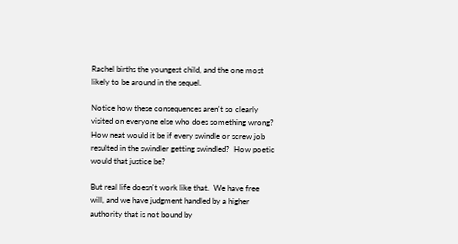Rachel births the youngest child, and the one most likely to be around in the sequel.

Notice how these consequences aren't so clearly visited on everyone else who does something wrong?  How neat would it be if every swindle or screw job resulted in the swindler getting swindled?  How poetic would that justice be?

But real life doesn't work like that.  We have free will, and we have judgment handled by a higher authority that is not bound by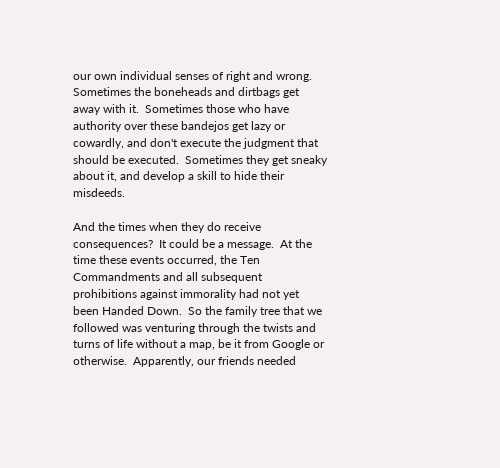our own individual senses of right and wrong.  Sometimes the boneheads and dirtbags get away with it.  Sometimes those who have authority over these bandejos get lazy or cowardly, and don't execute the judgment that should be executed.  Sometimes they get sneaky about it, and develop a skill to hide their misdeeds.

And the times when they do receive consequences?  It could be a message.  At the time these events occurred, the Ten Commandments and all subsequent prohibitions against immorality had not yet been Handed Down.  So the family tree that we followed was venturing through the twists and turns of life without a map, be it from Google or otherwise.  Apparently, our friends needed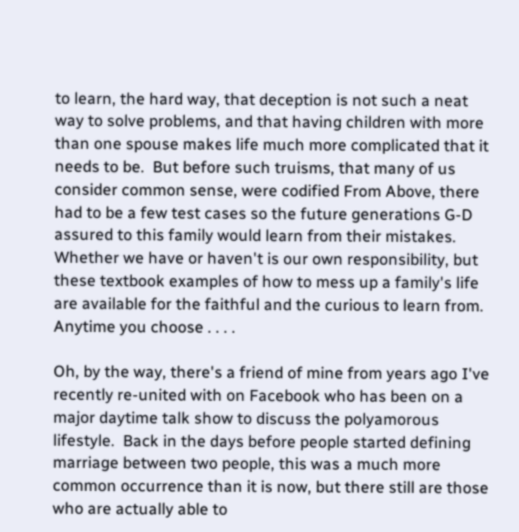to learn, the hard way, that deception is not such a neat way to solve problems, and that having children with more than one spouse makes life much more complicated that it needs to be.  But before such truisms, that many of us consider common sense, were codified From Above, there had to be a few test cases so the future generations G-D assured to this family would learn from their mistakes.  Whether we have or haven't is our own responsibility, but these textbook examples of how to mess up a family's life are available for the faithful and the curious to learn from.  Anytime you choose . . . .

Oh, by the way, there's a friend of mine from years ago I've recently re-united with on Facebook who has been on a major daytime talk show to discuss the polyamorous lifestyle.  Back in the days before people started defining marriage between two people, this was a much more common occurrence than it is now, but there still are those who are actually able to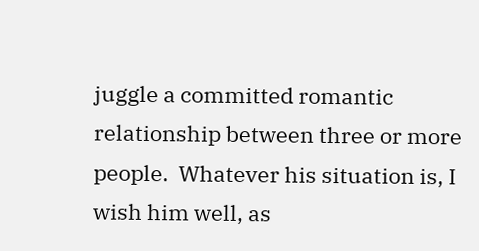juggle a committed romantic relationship between three or more people.  Whatever his situation is, I wish him well, as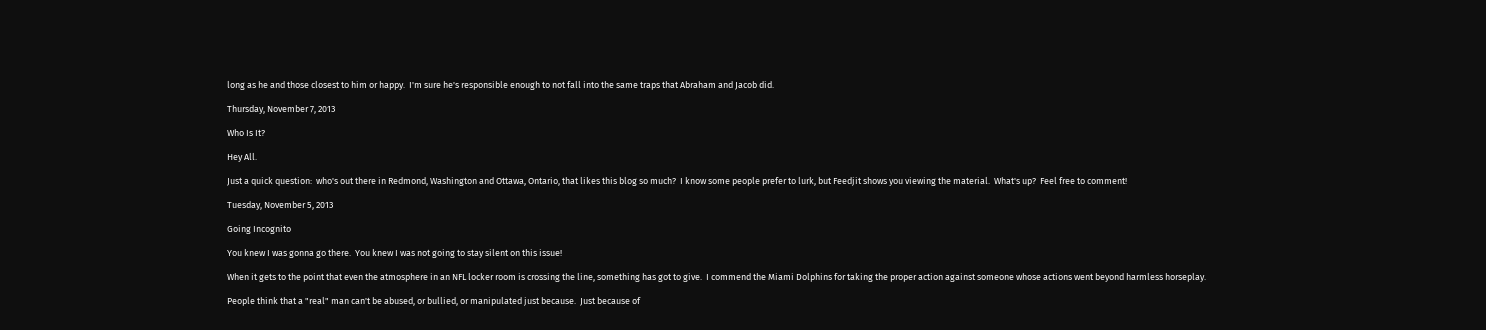long as he and those closest to him or happy.  I'm sure he's responsible enough to not fall into the same traps that Abraham and Jacob did.

Thursday, November 7, 2013

Who Is It?

Hey All.

Just a quick question:  who's out there in Redmond, Washington and Ottawa, Ontario, that likes this blog so much?  I know some people prefer to lurk, but Feedjit shows you viewing the material.  What's up?  Feel free to comment!

Tuesday, November 5, 2013

Going Incognito

You knew I was gonna go there.  You knew I was not going to stay silent on this issue!

When it gets to the point that even the atmosphere in an NFL locker room is crossing the line, something has got to give.  I commend the Miami Dolphins for taking the proper action against someone whose actions went beyond harmless horseplay.

People think that a "real" man can't be abused, or bullied, or manipulated just because.  Just because of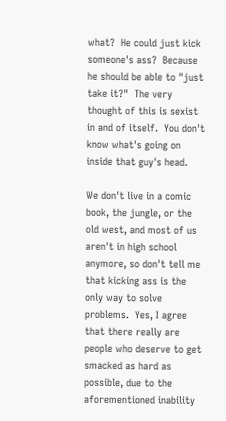what?  He could just kick someone's ass?  Because he should be able to "just take it?"  The very thought of this is sexist in and of itself.  You don't know what's going on inside that guy's head.

We don't live in a comic book, the jungle, or the old west, and most of us aren't in high school anymore, so don't tell me that kicking ass is the only way to solve problems.  Yes, I agree that there really are people who deserve to get smacked as hard as possible, due to the aforementioned inability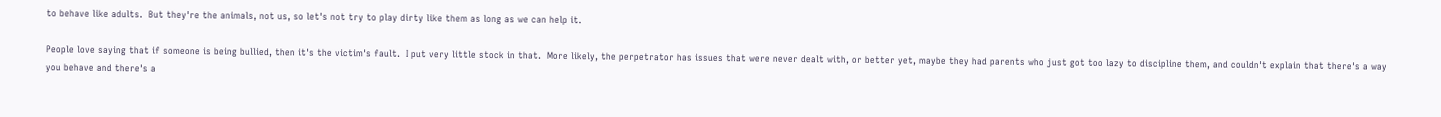to behave like adults.  But they're the animals, not us, so let's not try to play dirty like them as long as we can help it.

People love saying that if someone is being bullied, then it's the victim's fault.  I put very little stock in that.  More likely, the perpetrator has issues that were never dealt with, or better yet, maybe they had parents who just got too lazy to discipline them, and couldn't explain that there's a way you behave and there's a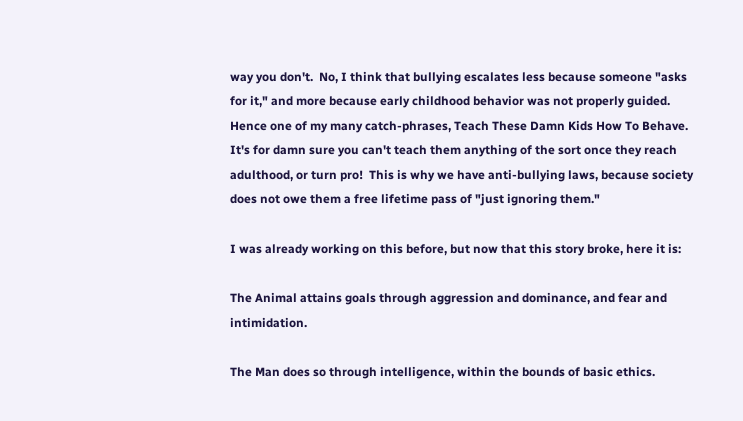way you don't.  No, I think that bullying escalates less because someone "asks for it," and more because early childhood behavior was not properly guided.  Hence one of my many catch-phrases, Teach These Damn Kids How To Behave.  It's for damn sure you can't teach them anything of the sort once they reach adulthood, or turn pro!  This is why we have anti-bullying laws, because society does not owe them a free lifetime pass of "just ignoring them."

I was already working on this before, but now that this story broke, here it is:

The Animal attains goals through aggression and dominance, and fear and intimidation.

The Man does so through intelligence, within the bounds of basic ethics.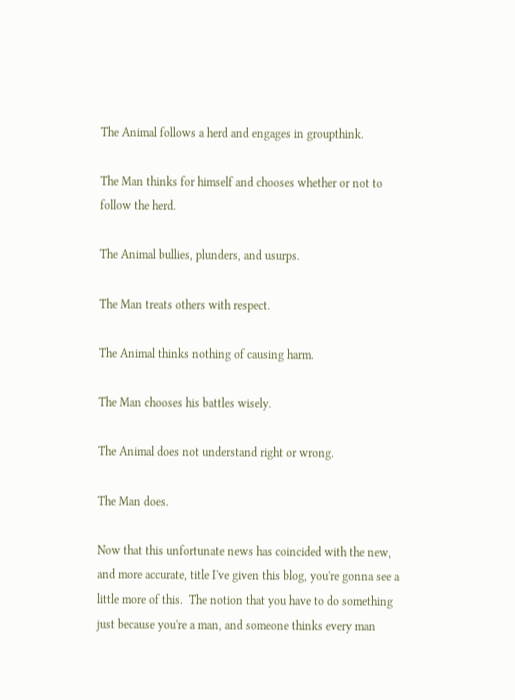The Animal follows a herd and engages in groupthink.

The Man thinks for himself and chooses whether or not to follow the herd.

The Animal bullies, plunders, and usurps.

The Man treats others with respect.

The Animal thinks nothing of causing harm.

The Man chooses his battles wisely.

The Animal does not understand right or wrong.

The Man does.

Now that this unfortunate news has coincided with the new, and more accurate, title I've given this blog, you're gonna see a little more of this.  The notion that you have to do something just because you're a man, and someone thinks every man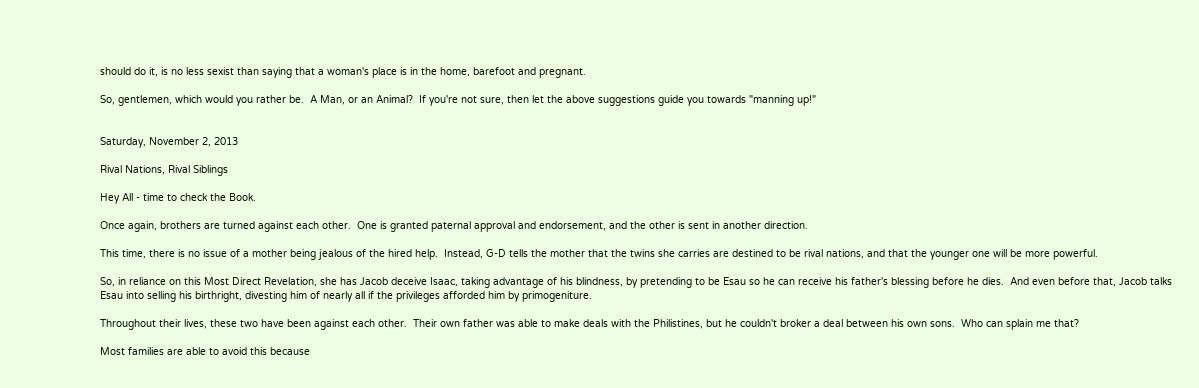should do it, is no less sexist than saying that a woman's place is in the home, barefoot and pregnant.

So, gentlemen, which would you rather be.  A Man, or an Animal?  If you're not sure, then let the above suggestions guide you towards "manning up!"


Saturday, November 2, 2013

Rival Nations, Rival Siblings

Hey All - time to check the Book.

Once again, brothers are turned against each other.  One is granted paternal approval and endorsement, and the other is sent in another direction.

This time, there is no issue of a mother being jealous of the hired help.  Instead, G-D tells the mother that the twins she carries are destined to be rival nations, and that the younger one will be more powerful.

So, in reliance on this Most Direct Revelation, she has Jacob deceive Isaac, taking advantage of his blindness, by pretending to be Esau so he can receive his father's blessing before he dies.  And even before that, Jacob talks Esau into selling his birthright, divesting him of nearly all if the privileges afforded him by primogeniture.

Throughout their lives, these two have been against each other.  Their own father was able to make deals with the Philistines, but he couldn't broker a deal between his own sons.  Who can splain me that?

Most families are able to avoid this because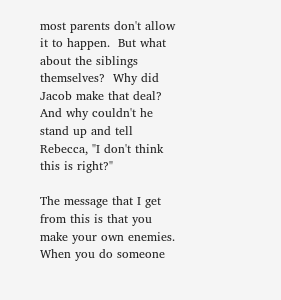most parents don't allow it to happen.  But what about the siblings themselves?  Why did Jacob make that deal?  And why couldn't he stand up and tell Rebecca, "I don't think this is right?"

The message that I get from this is that you make your own enemies.  When you do someone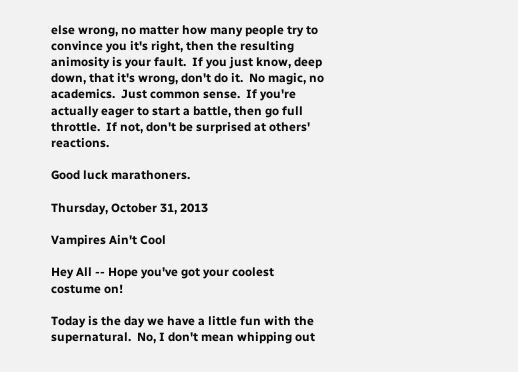else wrong, no matter how many people try to convince you it's right, then the resulting animosity is your fault.  If you just know, deep down, that it's wrong, don't do it.  No magic, no academics.  Just common sense.  If you're actually eager to start a battle, then go full throttle.  If not, don't be surprised at others' reactions.

Good luck marathoners.

Thursday, October 31, 2013

Vampires Ain't Cool

Hey All -- Hope you've got your coolest costume on!

Today is the day we have a little fun with the supernatural.  No, I don't mean whipping out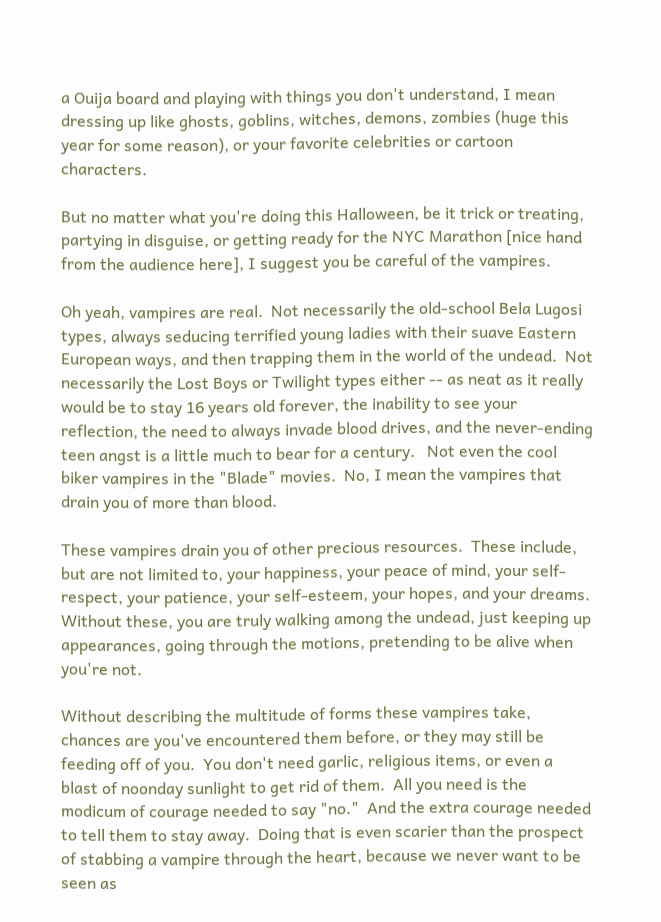a Ouija board and playing with things you don't understand, I mean dressing up like ghosts, goblins, witches, demons, zombies (huge this year for some reason), or your favorite celebrities or cartoon characters.

But no matter what you're doing this Halloween, be it trick or treating, partying in disguise, or getting ready for the NYC Marathon [nice hand from the audience here], I suggest you be careful of the vampires.

Oh yeah, vampires are real.  Not necessarily the old-school Bela Lugosi types, always seducing terrified young ladies with their suave Eastern European ways, and then trapping them in the world of the undead.  Not necessarily the Lost Boys or Twilight types either -- as neat as it really would be to stay 16 years old forever, the inability to see your reflection, the need to always invade blood drives, and the never-ending teen angst is a little much to bear for a century.   Not even the cool biker vampires in the "Blade" movies.  No, I mean the vampires that drain you of more than blood.

These vampires drain you of other precious resources.  These include, but are not limited to, your happiness, your peace of mind, your self-respect, your patience, your self-esteem, your hopes, and your dreams.  Without these, you are truly walking among the undead, just keeping up appearances, going through the motions, pretending to be alive when you're not.

Without describing the multitude of forms these vampires take, chances are you've encountered them before, or they may still be feeding off of you.  You don't need garlic, religious items, or even a blast of noonday sunlight to get rid of them.  All you need is the modicum of courage needed to say "no."  And the extra courage needed to tell them to stay away.  Doing that is even scarier than the prospect of stabbing a vampire through the heart, because we never want to be seen as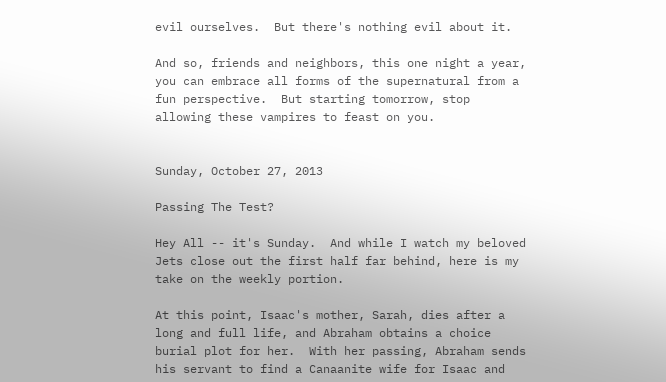evil ourselves.  But there's nothing evil about it.

And so, friends and neighbors, this one night a year, you can embrace all forms of the supernatural from a fun perspective.  But starting tomorrow, stop allowing these vampires to feast on you.


Sunday, October 27, 2013

Passing The Test?

Hey All -- it's Sunday.  And while I watch my beloved Jets close out the first half far behind, here is my take on the weekly portion.

At this point, Isaac's mother, Sarah, dies after a long and full life, and Abraham obtains a choice burial plot for her.  With her passing, Abraham sends his servant to find a Canaanite wife for Isaac and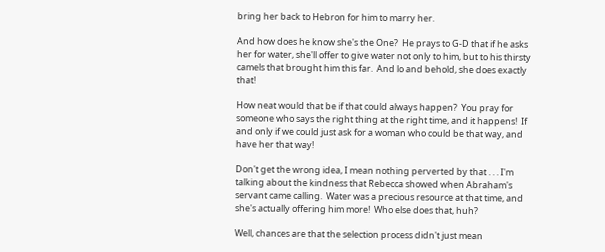bring her back to Hebron for him to marry her.

And how does he know she's the One?  He prays to G-D that if he asks her for water, she'll offer to give water not only to him, but to his thirsty camels that brought him this far.  And lo and behold, she does exactly that!

How neat would that be if that could always happen?  You pray for someone who says the right thing at the right time, and it happens!  If and only if we could just ask for a woman who could be that way, and have her that way!

Don't get the wrong idea, I mean nothing perverted by that . . . I'm talking about the kindness that Rebecca showed when Abraham's servant came calling.  Water was a precious resource at that time, and she's actually offering him more!  Who else does that, huh?

Well, chances are that the selection process didn't just mean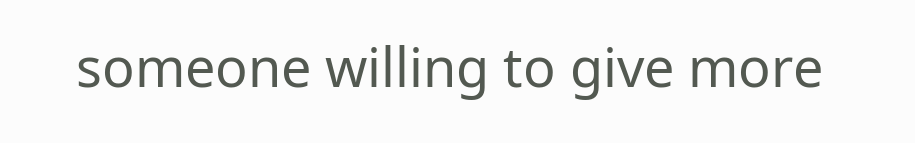someone willing to give more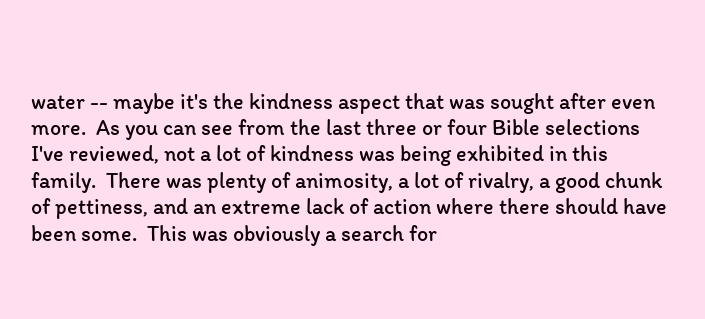water -- maybe it's the kindness aspect that was sought after even more.  As you can see from the last three or four Bible selections I've reviewed, not a lot of kindness was being exhibited in this family.  There was plenty of animosity, a lot of rivalry, a good chunk of pettiness, and an extreme lack of action where there should have been some.  This was obviously a search for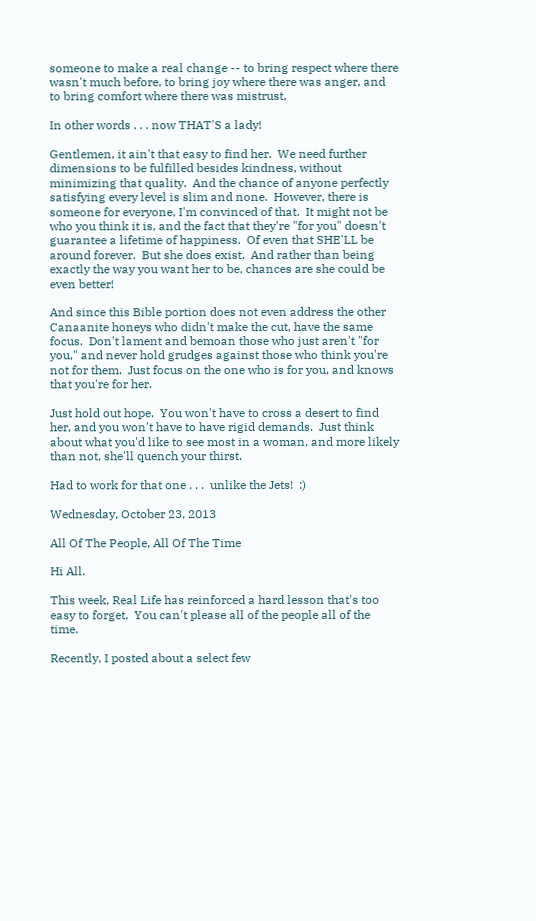someone to make a real change -- to bring respect where there wasn't much before, to bring joy where there was anger, and to bring comfort where there was mistrust,

In other words . . . now THAT'S a lady!

Gentlemen, it ain't that easy to find her.  We need further dimensions to be fulfilled besides kindness, without minimizing that quality.  And the chance of anyone perfectly satisfying every level is slim and none.  However, there is someone for everyone, I'm convinced of that.  It might not be who you think it is, and the fact that they're "for you" doesn't guarantee a lifetime of happiness.  Of even that SHE'LL be around forever.  But she does exist.  And rather than being exactly the way you want her to be, chances are she could be even better!

And since this Bible portion does not even address the other Canaanite honeys who didn't make the cut, have the same focus.  Don't lament and bemoan those who just aren't "for you," and never hold grudges against those who think you're not for them.  Just focus on the one who is for you, and knows that you're for her.

Just hold out hope.  You won't have to cross a desert to find her, and you won't have to have rigid demands.  Just think about what you'd like to see most in a woman, and more likely than not, she'll quench your thirst.

Had to work for that one . . .  unlike the Jets!  :)

Wednesday, October 23, 2013

All Of The People, All Of The Time

Hi All.

This week, Real Life has reinforced a hard lesson that's too easy to forget.  You can't please all of the people all of the time.

Recently, I posted about a select few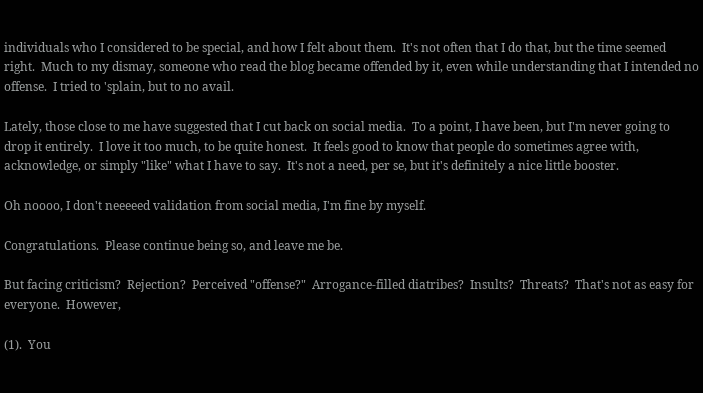individuals who I considered to be special, and how I felt about them.  It's not often that I do that, but the time seemed right.  Much to my dismay, someone who read the blog became offended by it, even while understanding that I intended no offense.  I tried to 'splain, but to no avail.

Lately, those close to me have suggested that I cut back on social media.  To a point, I have been, but I'm never going to drop it entirely.  I love it too much, to be quite honest.  It feels good to know that people do sometimes agree with, acknowledge, or simply "like" what I have to say.  It's not a need, per se, but it's definitely a nice little booster.

Oh noooo, I don't neeeeed validation from social media, I'm fine by myself.

Congratulations.  Please continue being so, and leave me be.

But facing criticism?  Rejection?  Perceived "offense?"  Arrogance-filled diatribes?  Insults?  Threats?  That's not as easy for everyone.  However,

(1).  You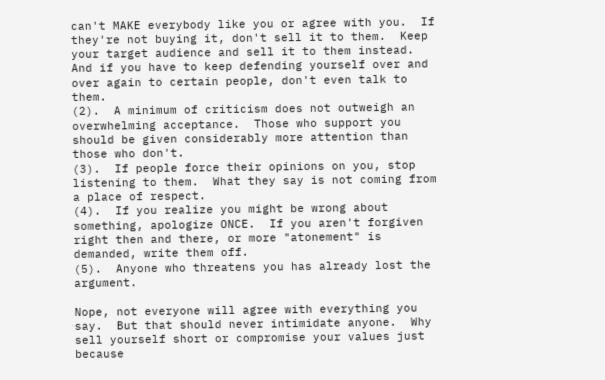can't MAKE everybody like you or agree with you.  If they're not buying it, don't sell it to them.  Keep your target audience and sell it to them instead.  And if you have to keep defending yourself over and over again to certain people, don't even talk to them.
(2).  A minimum of criticism does not outweigh an overwhelming acceptance.  Those who support you should be given considerably more attention than those who don't.
(3).  If people force their opinions on you, stop listening to them.  What they say is not coming from a place of respect.
(4).  If you realize you might be wrong about something, apologize ONCE.  If you aren't forgiven right then and there, or more "atonement" is demanded, write them off.
(5).  Anyone who threatens you has already lost the argument.

Nope, not everyone will agree with everything you say.  But that should never intimidate anyone.  Why sell yourself short or compromise your values just because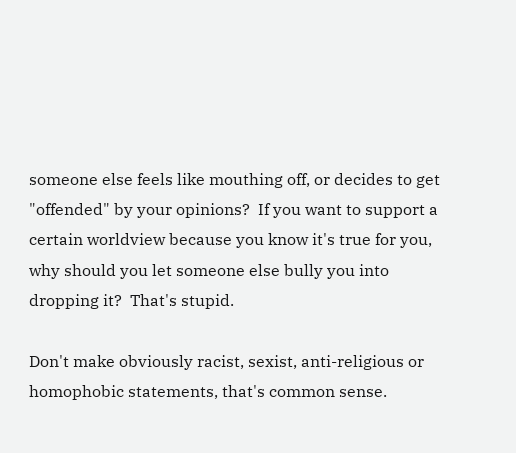someone else feels like mouthing off, or decides to get "offended" by your opinions?  If you want to support a certain worldview because you know it's true for you, why should you let someone else bully you into dropping it?  That's stupid.

Don't make obviously racist, sexist, anti-religious or homophobic statements, that's common sense.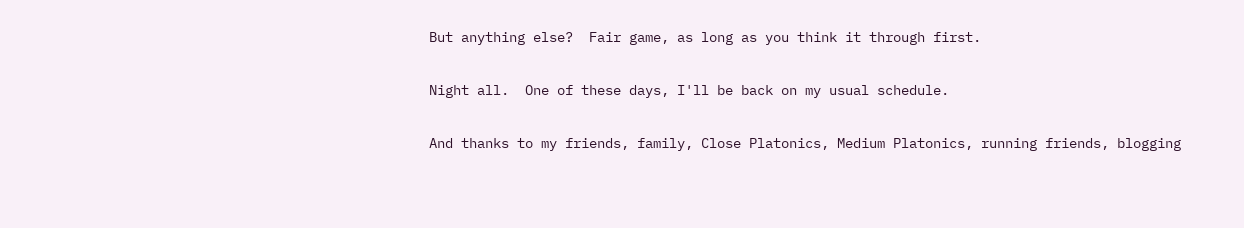But anything else?  Fair game, as long as you think it through first.

Night all.  One of these days, I'll be back on my usual schedule.

And thanks to my friends, family, Close Platonics, Medium Platonics, running friends, blogging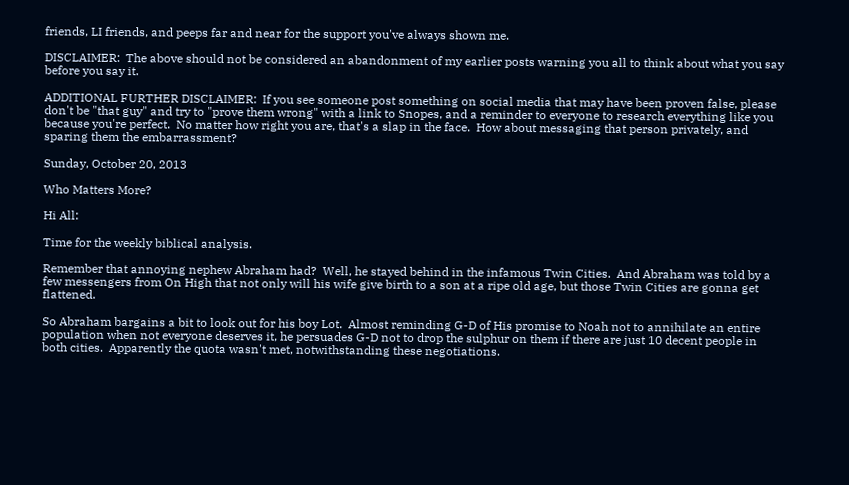friends, LI friends, and peeps far and near for the support you've always shown me.

DISCLAIMER:  The above should not be considered an abandonment of my earlier posts warning you all to think about what you say before you say it.

ADDITIONAL FURTHER DISCLAIMER:  If you see someone post something on social media that may have been proven false, please don't be "that guy" and try to "prove them wrong" with a link to Snopes, and a reminder to everyone to research everything like you because you're perfect.  No matter how right you are, that's a slap in the face.  How about messaging that person privately, and sparing them the embarrassment?

Sunday, October 20, 2013

Who Matters More?

Hi All:

Time for the weekly biblical analysis.

Remember that annoying nephew Abraham had?  Well, he stayed behind in the infamous Twin Cities.  And Abraham was told by a few messengers from On High that not only will his wife give birth to a son at a ripe old age, but those Twin Cities are gonna get flattened.

So Abraham bargains a bit to look out for his boy Lot.  Almost reminding G-D of His promise to Noah not to annihilate an entire population when not everyone deserves it, he persuades G-D not to drop the sulphur on them if there are just 10 decent people in both cities.  Apparently the quota wasn't met, notwithstanding these negotiations.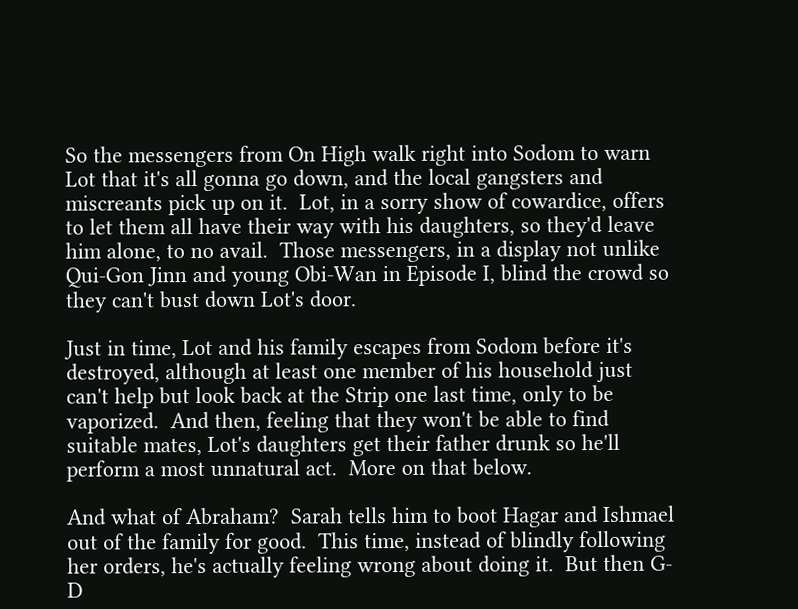So the messengers from On High walk right into Sodom to warn Lot that it's all gonna go down, and the local gangsters and miscreants pick up on it.  Lot, in a sorry show of cowardice, offers to let them all have their way with his daughters, so they'd leave him alone, to no avail.  Those messengers, in a display not unlike Qui-Gon Jinn and young Obi-Wan in Episode I, blind the crowd so they can't bust down Lot's door.

Just in time, Lot and his family escapes from Sodom before it's destroyed, although at least one member of his household just can't help but look back at the Strip one last time, only to be vaporized.  And then, feeling that they won't be able to find suitable mates, Lot's daughters get their father drunk so he'll perform a most unnatural act.  More on that below.

And what of Abraham?  Sarah tells him to boot Hagar and Ishmael out of the family for good.  This time, instead of blindly following her orders, he's actually feeling wrong about doing it.  But then G-D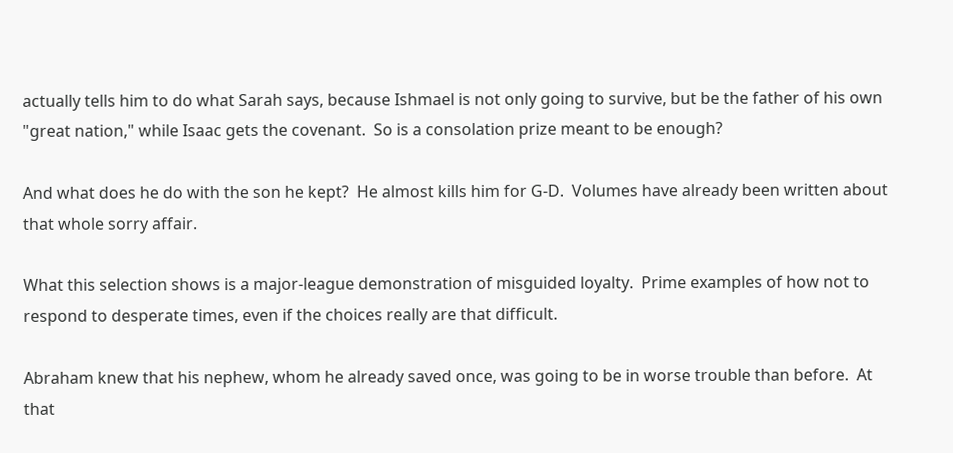actually tells him to do what Sarah says, because Ishmael is not only going to survive, but be the father of his own "great nation," while Isaac gets the covenant.  So is a consolation prize meant to be enough?

And what does he do with the son he kept?  He almost kills him for G-D.  Volumes have already been written about that whole sorry affair.

What this selection shows is a major-league demonstration of misguided loyalty.  Prime examples of how not to respond to desperate times, even if the choices really are that difficult.

Abraham knew that his nephew, whom he already saved once, was going to be in worse trouble than before.  At that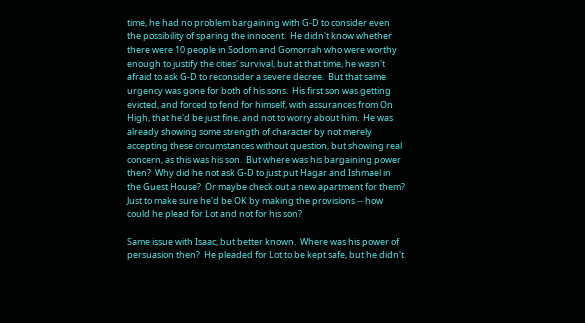time, he had no problem bargaining with G-D to consider even the possibility of sparing the innocent.  He didn't know whether there were 10 people in Sodom and Gomorrah who were worthy enough to justify the cities' survival, but at that time, he wasn't afraid to ask G-D to reconsider a severe decree.  But that same urgency was gone for both of his sons.  His first son was getting evicted, and forced to fend for himself, with assurances from On High, that he'd be just fine, and not to worry about him.  He was already showing some strength of character by not merely accepting these circumstances without question, but showing real concern, as this was his son.  But where was his bargaining power then?  Why did he not ask G-D to just put Hagar and Ishmael in the Guest House?  Or maybe check out a new apartment for them?  Just to make sure he'd be OK by making the provisions -- how could he plead for Lot and not for his son?

Same issue with Isaac, but better known.  Where was his power of persuasion then?  He pleaded for Lot to be kept safe, but he didn't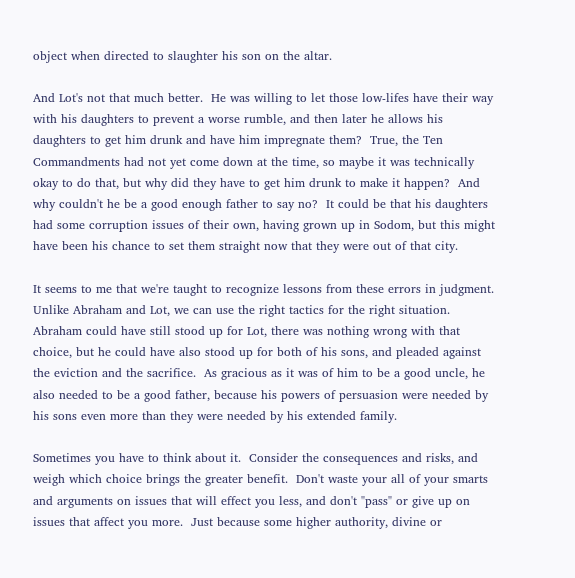object when directed to slaughter his son on the altar.

And Lot's not that much better.  He was willing to let those low-lifes have their way with his daughters to prevent a worse rumble, and then later he allows his daughters to get him drunk and have him impregnate them?  True, the Ten Commandments had not yet come down at the time, so maybe it was technically okay to do that, but why did they have to get him drunk to make it happen?  And why couldn't he be a good enough father to say no?  It could be that his daughters had some corruption issues of their own, having grown up in Sodom, but this might have been his chance to set them straight now that they were out of that city.

It seems to me that we're taught to recognize lessons from these errors in judgment.  Unlike Abraham and Lot, we can use the right tactics for the right situation.  Abraham could have still stood up for Lot, there was nothing wrong with that choice, but he could have also stood up for both of his sons, and pleaded against the eviction and the sacrifice.  As gracious as it was of him to be a good uncle, he also needed to be a good father, because his powers of persuasion were needed by his sons even more than they were needed by his extended family.

Sometimes you have to think about it.  Consider the consequences and risks, and weigh which choice brings the greater benefit.  Don't waste your all of your smarts and arguments on issues that will effect you less, and don't "pass" or give up on issues that affect you more.  Just because some higher authority, divine or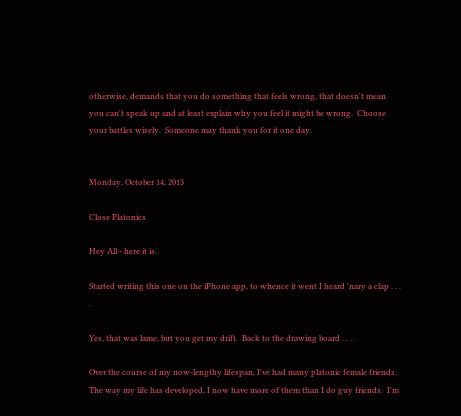otherwise, demands that you do something that feels wrong, that doesn't mean you can't speak up and at least explain why you feel it might be wrong.  Choose your battles wisely.  Someone may thank you for it one day.


Monday, October 14, 2013

Close Platonics

Hey All - here it is.

Started writing this one on the iPhone app, to whence it went I heard 'nary a clap . . . .

Yes, that was lame, but you get my drift.  Back to the drawing board . . . .

Over the course of my now-lengthy lifespan, I've had many platonic female friends.  The way my life has developed, I now have more of them than I do guy friends.  I'm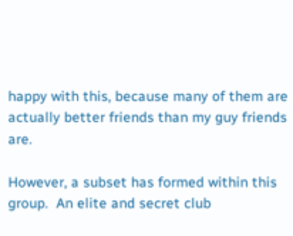happy with this, because many of them are actually better friends than my guy friends are.

However, a subset has formed within this group.  An elite and secret club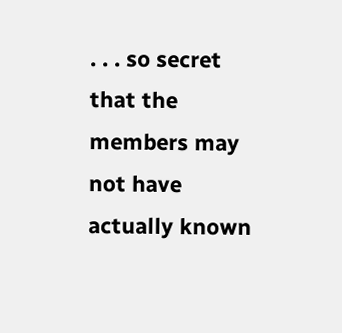. . . so secret that the members may not have actually known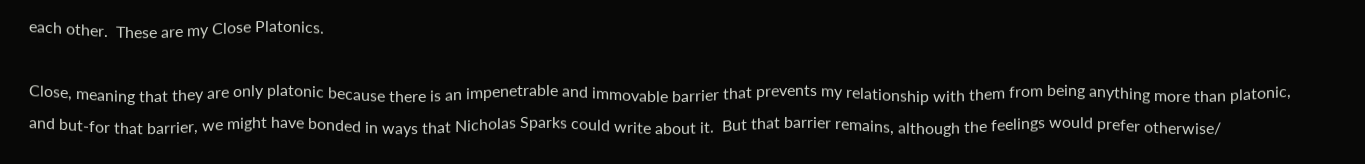each other.  These are my Close Platonics.

Close, meaning that they are only platonic because there is an impenetrable and immovable barrier that prevents my relationship with them from being anything more than platonic, and but-for that barrier, we might have bonded in ways that Nicholas Sparks could write about it.  But that barrier remains, although the feelings would prefer otherwise/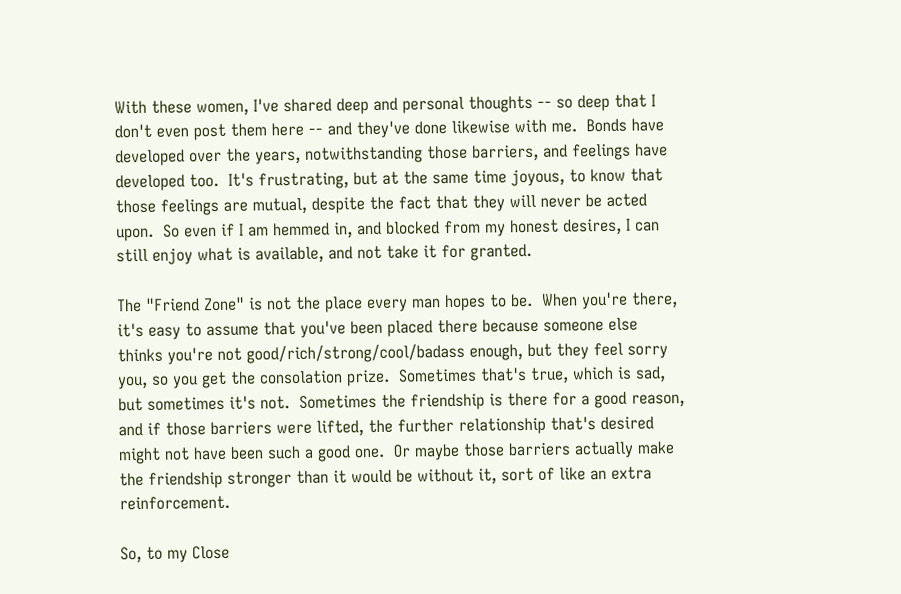With these women, I've shared deep and personal thoughts -- so deep that I don't even post them here -- and they've done likewise with me.  Bonds have developed over the years, notwithstanding those barriers, and feelings have developed too.  It's frustrating, but at the same time joyous, to know that those feelings are mutual, despite the fact that they will never be acted upon.  So even if I am hemmed in, and blocked from my honest desires, I can still enjoy what is available, and not take it for granted.

The "Friend Zone" is not the place every man hopes to be.  When you're there, it's easy to assume that you've been placed there because someone else thinks you're not good/rich/strong/cool/badass enough, but they feel sorry you, so you get the consolation prize.  Sometimes that's true, which is sad, but sometimes it's not.  Sometimes the friendship is there for a good reason, and if those barriers were lifted, the further relationship that's desired might not have been such a good one.  Or maybe those barriers actually make the friendship stronger than it would be without it, sort of like an extra reinforcement.

So, to my Close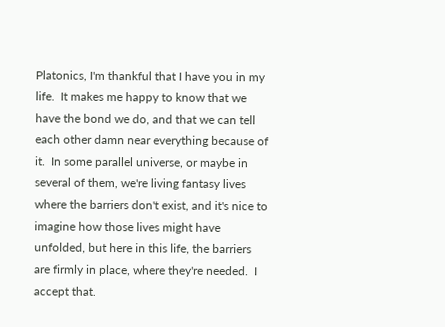Platonics, I'm thankful that I have you in my life.  It makes me happy to know that we have the bond we do, and that we can tell each other damn near everything because of it.  In some parallel universe, or maybe in several of them, we're living fantasy lives where the barriers don't exist, and it's nice to imagine how those lives might have unfolded, but here in this life, the barriers are firmly in place, where they're needed.  I accept that.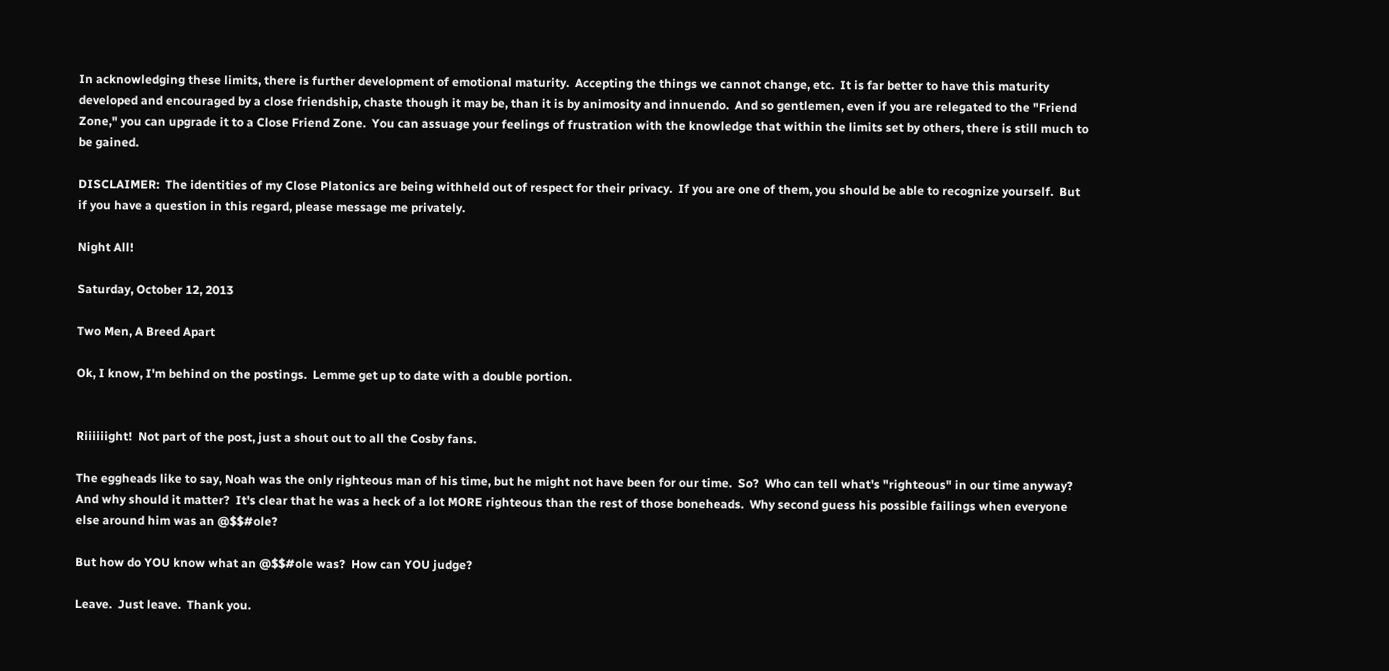In acknowledging these limits, there is further development of emotional maturity.  Accepting the things we cannot change, etc.  It is far better to have this maturity developed and encouraged by a close friendship, chaste though it may be, than it is by animosity and innuendo.  And so gentlemen, even if you are relegated to the "Friend Zone," you can upgrade it to a Close Friend Zone.  You can assuage your feelings of frustration with the knowledge that within the limits set by others, there is still much to be gained.

DISCLAIMER:  The identities of my Close Platonics are being withheld out of respect for their privacy.  If you are one of them, you should be able to recognize yourself.  But if you have a question in this regard, please message me privately.

Night All!

Saturday, October 12, 2013

Two Men, A Breed Apart

Ok, I know, I'm behind on the postings.  Lemme get up to date with a double portion.


Riiiiiight!  Not part of the post, just a shout out to all the Cosby fans.

The eggheads like to say, Noah was the only righteous man of his time, but he might not have been for our time.  So?  Who can tell what's "righteous" in our time anyway?  And why should it matter?  It's clear that he was a heck of a lot MORE righteous than the rest of those boneheads.  Why second guess his possible failings when everyone else around him was an @$$#ole?

But how do YOU know what an @$$#ole was?  How can YOU judge?

Leave.  Just leave.  Thank you.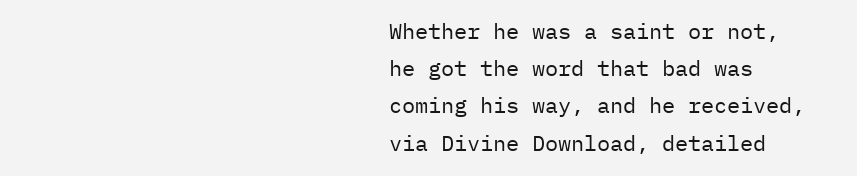Whether he was a saint or not, he got the word that bad was coming his way, and he received, via Divine Download, detailed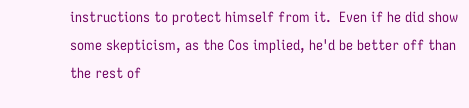instructions to protect himself from it.  Even if he did show some skepticism, as the Cos implied, he'd be better off than the rest of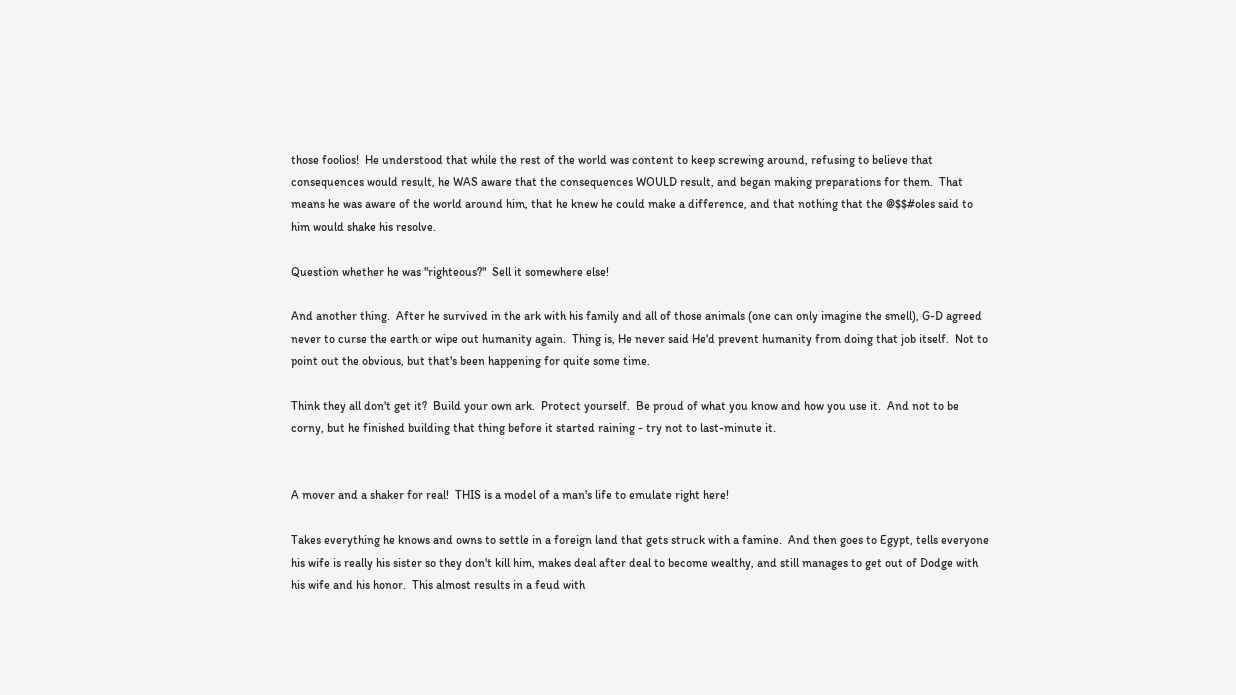those foolios!  He understood that while the rest of the world was content to keep screwing around, refusing to believe that consequences would result, he WAS aware that the consequences WOULD result, and began making preparations for them.  That means he was aware of the world around him, that he knew he could make a difference, and that nothing that the @$$#oles said to him would shake his resolve.

Question whether he was "righteous?"  Sell it somewhere else!

And another thing.  After he survived in the ark with his family and all of those animals (one can only imagine the smell), G-D agreed never to curse the earth or wipe out humanity again.  Thing is, He never said He'd prevent humanity from doing that job itself.  Not to point out the obvious, but that's been happening for quite some time.

Think they all don't get it?  Build your own ark.  Protect yourself.  Be proud of what you know and how you use it.  And not to be corny, but he finished building that thing before it started raining - try not to last-minute it.


A mover and a shaker for real!  THIS is a model of a man's life to emulate right here!

Takes everything he knows and owns to settle in a foreign land that gets struck with a famine.  And then goes to Egypt, tells everyone his wife is really his sister so they don't kill him, makes deal after deal to become wealthy, and still manages to get out of Dodge with his wife and his honor.  This almost results in a feud with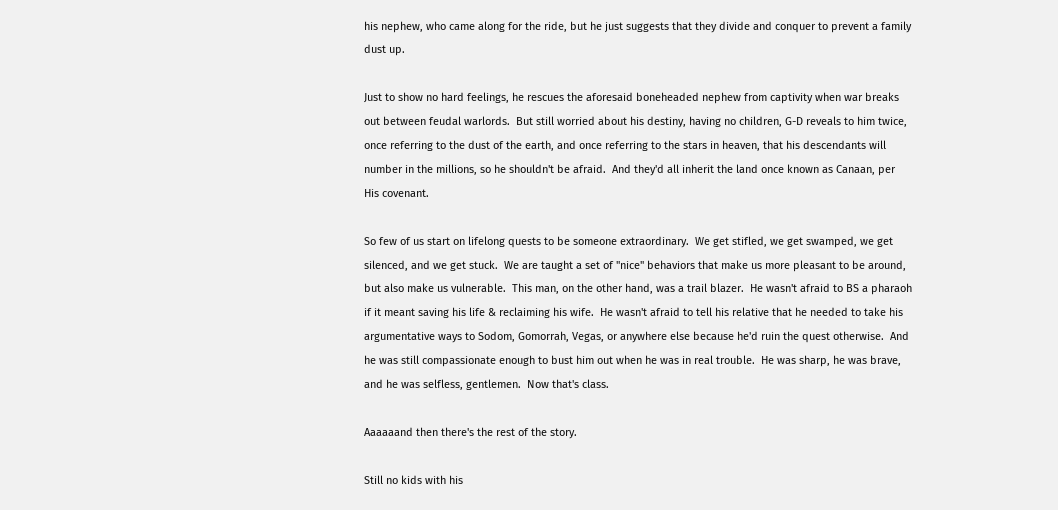his nephew, who came along for the ride, but he just suggests that they divide and conquer to prevent a family dust up.

Just to show no hard feelings, he rescues the aforesaid boneheaded nephew from captivity when war breaks out between feudal warlords.  But still worried about his destiny, having no children, G-D reveals to him twice, once referring to the dust of the earth, and once referring to the stars in heaven, that his descendants will number in the millions, so he shouldn't be afraid.  And they'd all inherit the land once known as Canaan, per His covenant.

So few of us start on lifelong quests to be someone extraordinary.  We get stifled, we get swamped, we get silenced, and we get stuck.  We are taught a set of "nice" behaviors that make us more pleasant to be around, but also make us vulnerable.  This man, on the other hand, was a trail blazer.  He wasn't afraid to BS a pharaoh if it meant saving his life & reclaiming his wife.  He wasn't afraid to tell his relative that he needed to take his argumentative ways to Sodom, Gomorrah, Vegas, or anywhere else because he'd ruin the quest otherwise.  And he was still compassionate enough to bust him out when he was in real trouble.  He was sharp, he was brave, and he was selfless, gentlemen.  Now that's class.

Aaaaaand then there's the rest of the story.

Still no kids with his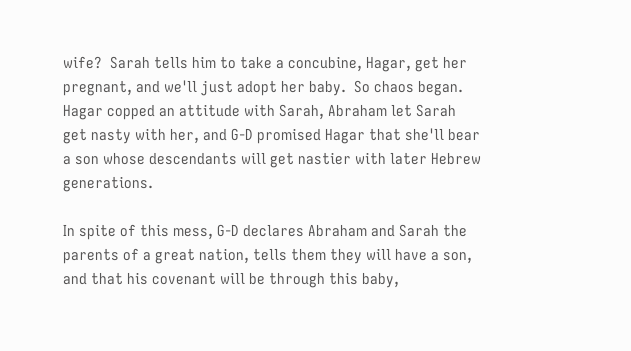wife?  Sarah tells him to take a concubine, Hagar, get her pregnant, and we'll just adopt her baby.  So chaos began.  Hagar copped an attitude with Sarah, Abraham let Sarah get nasty with her, and G-D promised Hagar that she'll bear a son whose descendants will get nastier with later Hebrew generations.

In spite of this mess, G-D declares Abraham and Sarah the parents of a great nation, tells them they will have a son, and that his covenant will be through this baby,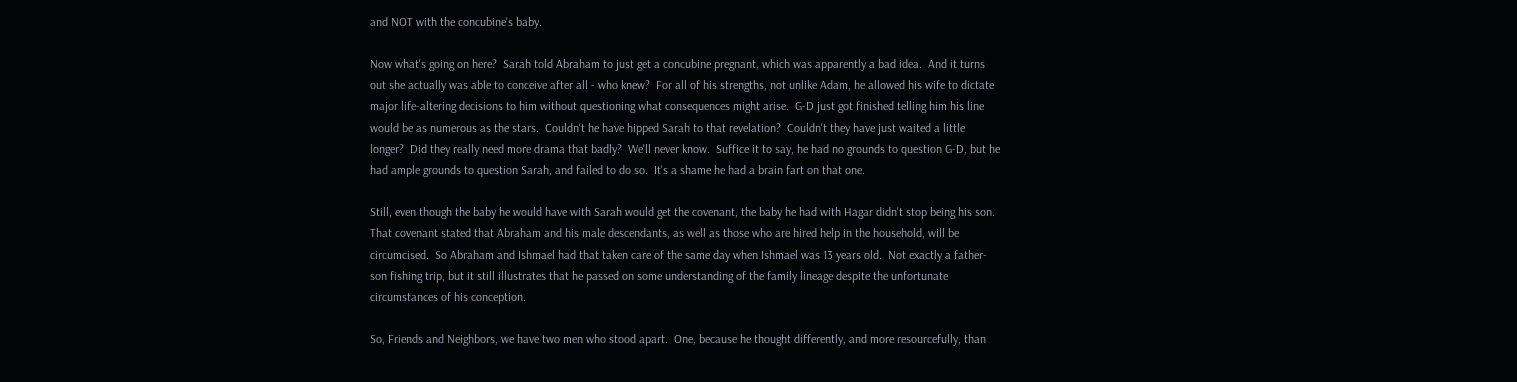and NOT with the concubine's baby.

Now what's going on here?  Sarah told Abraham to just get a concubine pregnant, which was apparently a bad idea.  And it turns out she actually was able to conceive after all - who knew?  For all of his strengths, not unlike Adam, he allowed his wife to dictate major life-altering decisions to him without questioning what consequences might arise.  G-D just got finished telling him his line would be as numerous as the stars.  Couldn't he have hipped Sarah to that revelation?  Couldn't they have just waited a little longer?  Did they really need more drama that badly?  We'll never know.  Suffice it to say, he had no grounds to question G-D, but he had ample grounds to question Sarah, and failed to do so.  It's a shame he had a brain fart on that one.

Still, even though the baby he would have with Sarah would get the covenant, the baby he had with Hagar didn't stop being his son.  That covenant stated that Abraham and his male descendants, as well as those who are hired help in the household, will be circumcised.  So Abraham and Ishmael had that taken care of the same day when Ishmael was 13 years old.  Not exactly a father-son fishing trip, but it still illustrates that he passed on some understanding of the family lineage despite the unfortunate circumstances of his conception.

So, Friends and Neighbors, we have two men who stood apart.  One, because he thought differently, and more resourcefully, than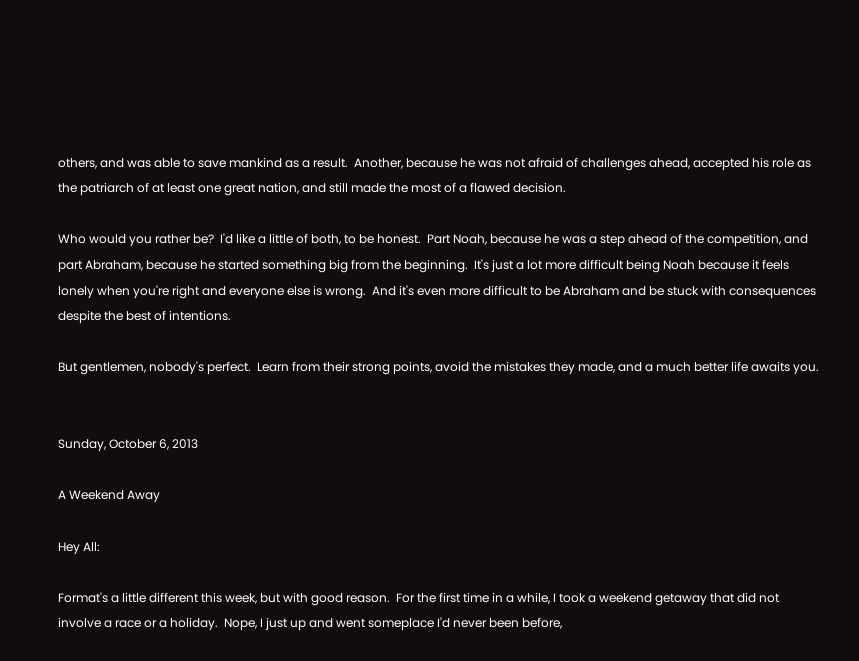others, and was able to save mankind as a result.  Another, because he was not afraid of challenges ahead, accepted his role as the patriarch of at least one great nation, and still made the most of a flawed decision.

Who would you rather be?  I'd like a little of both, to be honest.  Part Noah, because he was a step ahead of the competition, and part Abraham, because he started something big from the beginning.  It's just a lot more difficult being Noah because it feels lonely when you're right and everyone else is wrong.  And it's even more difficult to be Abraham and be stuck with consequences despite the best of intentions.

But gentlemen, nobody's perfect.  Learn from their strong points, avoid the mistakes they made, and a much better life awaits you.


Sunday, October 6, 2013

A Weekend Away

Hey All:

Format's a little different this week, but with good reason.  For the first time in a while, I took a weekend getaway that did not involve a race or a holiday.  Nope, I just up and went someplace I'd never been before,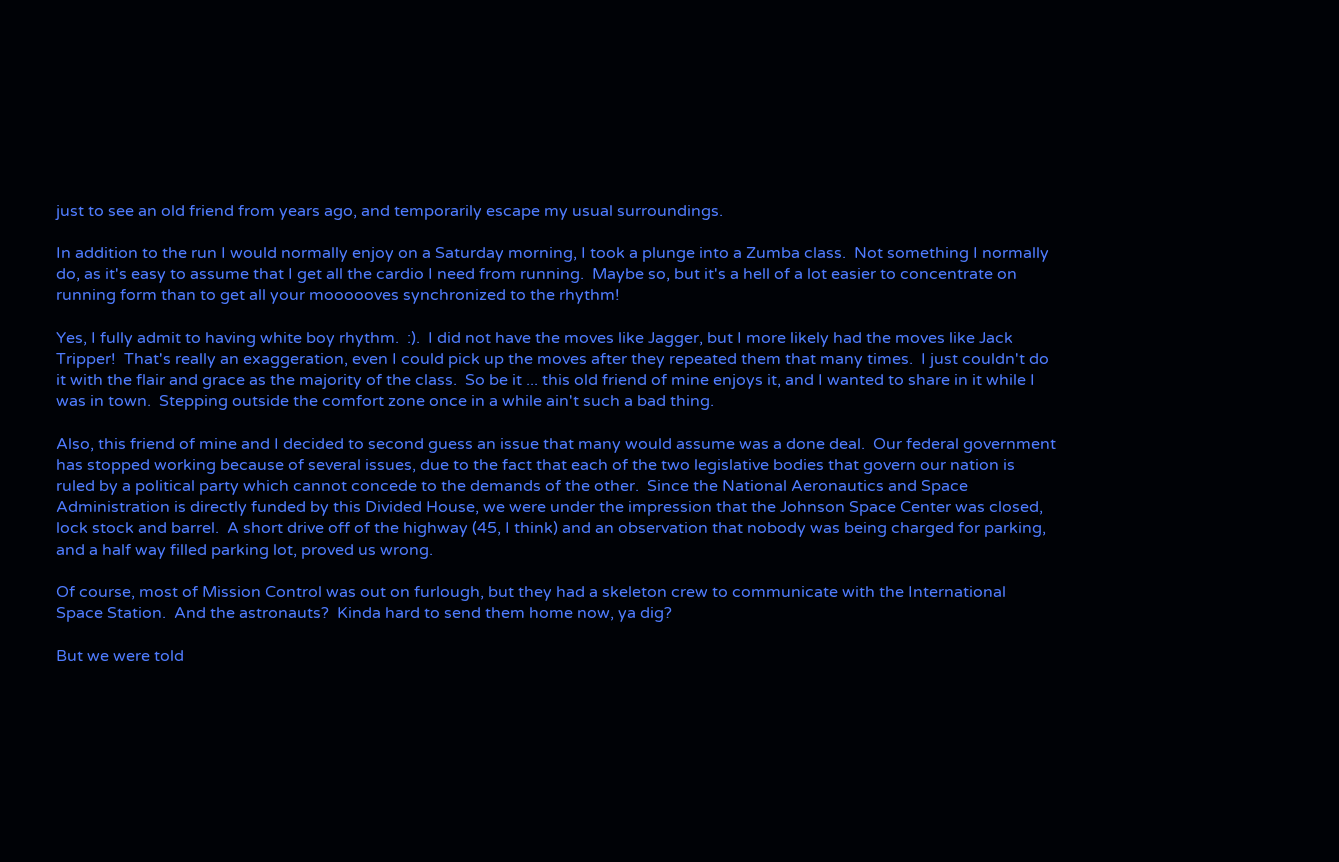just to see an old friend from years ago, and temporarily escape my usual surroundings.

In addition to the run I would normally enjoy on a Saturday morning, I took a plunge into a Zumba class.  Not something I normally do, as it's easy to assume that I get all the cardio I need from running.  Maybe so, but it's a hell of a lot easier to concentrate on running form than to get all your moooooves synchronized to the rhythm!

Yes, I fully admit to having white boy rhythm.  :).  I did not have the moves like Jagger, but I more likely had the moves like Jack Tripper!  That's really an exaggeration, even I could pick up the moves after they repeated them that many times.  I just couldn't do it with the flair and grace as the majority of the class.  So be it ... this old friend of mine enjoys it, and I wanted to share in it while I was in town.  Stepping outside the comfort zone once in a while ain't such a bad thing.

Also, this friend of mine and I decided to second guess an issue that many would assume was a done deal.  Our federal government has stopped working because of several issues, due to the fact that each of the two legislative bodies that govern our nation is ruled by a political party which cannot concede to the demands of the other.  Since the National Aeronautics and Space Administration is directly funded by this Divided House, we were under the impression that the Johnson Space Center was closed, lock stock and barrel.  A short drive off of the highway (45, I think) and an observation that nobody was being charged for parking, and a half way filled parking lot, proved us wrong.

Of course, most of Mission Control was out on furlough, but they had a skeleton crew to communicate with the International Space Station.  And the astronauts?  Kinda hard to send them home now, ya dig?

But we were told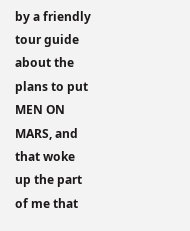by a friendly tour guide about the plans to put MEN ON MARS, and that woke up the part of me that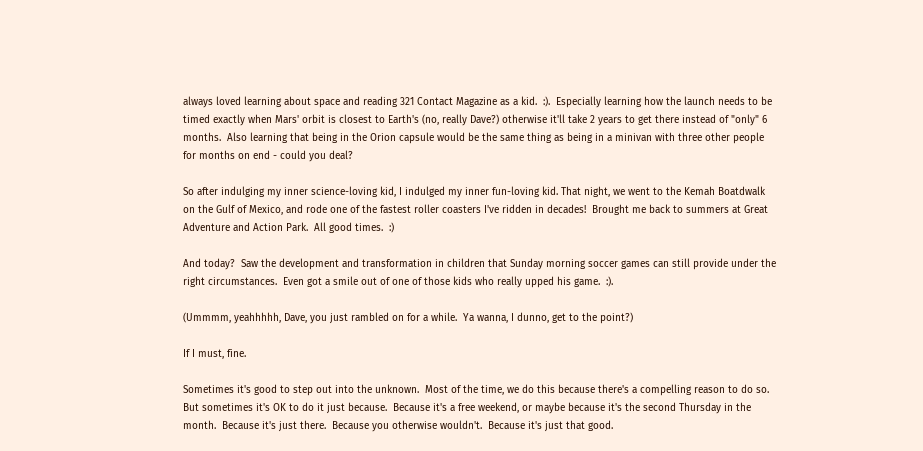always loved learning about space and reading 321 Contact Magazine as a kid.  :).  Especially learning how the launch needs to be timed exactly when Mars' orbit is closest to Earth's (no, really Dave?) otherwise it'll take 2 years to get there instead of "only" 6 months.  Also learning that being in the Orion capsule would be the same thing as being in a minivan with three other people for months on end - could you deal?

So after indulging my inner science-loving kid, I indulged my inner fun-loving kid. That night, we went to the Kemah Boatdwalk on the Gulf of Mexico, and rode one of the fastest roller coasters I've ridden in decades!  Brought me back to summers at Great Adventure and Action Park.  All good times.  :)

And today?  Saw the development and transformation in children that Sunday morning soccer games can still provide under the right circumstances.  Even got a smile out of one of those kids who really upped his game.  :).

(Ummmm, yeahhhhh, Dave, you just rambled on for a while.  Ya wanna, I dunno, get to the point?)

If I must, fine.

Sometimes it's good to step out into the unknown.  Most of the time, we do this because there's a compelling reason to do so.  But sometimes it's OK to do it just because.  Because it's a free weekend, or maybe because it's the second Thursday in the month.  Because it's just there.  Because you otherwise wouldn't.  Because it's just that good.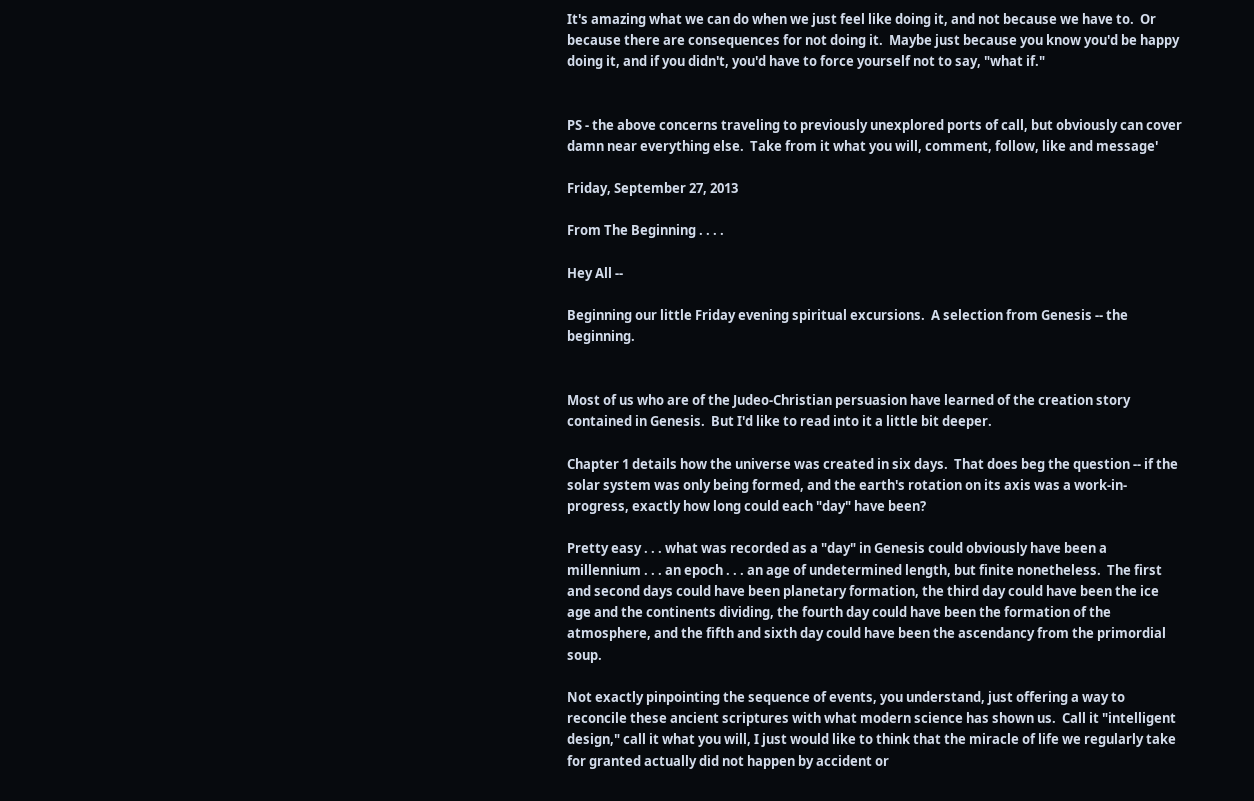It's amazing what we can do when we just feel like doing it, and not because we have to.  Or because there are consequences for not doing it.  Maybe just because you know you'd be happy doing it, and if you didn't, you'd have to force yourself not to say, "what if."


PS - the above concerns traveling to previously unexplored ports of call, but obviously can cover damn near everything else.  Take from it what you will, comment, follow, like and message'

Friday, September 27, 2013

From The Beginning . . . .

Hey All --

Beginning our little Friday evening spiritual excursions.  A selection from Genesis -- the beginning.


Most of us who are of the Judeo-Christian persuasion have learned of the creation story contained in Genesis.  But I'd like to read into it a little bit deeper.

Chapter 1 details how the universe was created in six days.  That does beg the question -- if the solar system was only being formed, and the earth's rotation on its axis was a work-in-progress, exactly how long could each "day" have been?

Pretty easy . . . what was recorded as a "day" in Genesis could obviously have been a millennium . . . an epoch . . . an age of undetermined length, but finite nonetheless.  The first and second days could have been planetary formation, the third day could have been the ice age and the continents dividing, the fourth day could have been the formation of the atmosphere, and the fifth and sixth day could have been the ascendancy from the primordial soup.

Not exactly pinpointing the sequence of events, you understand, just offering a way to reconcile these ancient scriptures with what modern science has shown us.  Call it "intelligent design," call it what you will, I just would like to think that the miracle of life we regularly take for granted actually did not happen by accident or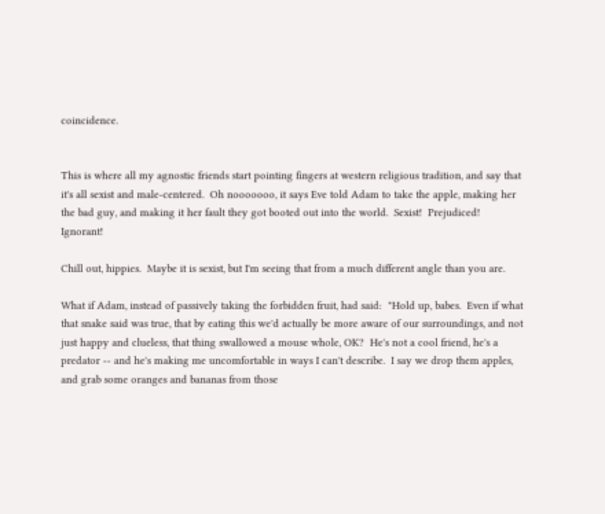coincidence.


This is where all my agnostic friends start pointing fingers at western religious tradition, and say that it's all sexist and male-centered.  Oh nooooooo, it says Eve told Adam to take the apple, making her the bad guy, and making it her fault they got booted out into the world.  Sexist!  Prejudiced!  Ignorant!

Chill out, hippies.  Maybe it is sexist, but I'm seeing that from a much different angle than you are.

What if Adam, instead of passively taking the forbidden fruit, had said:  "Hold up, babes.  Even if what that snake said was true, that by eating this we'd actually be more aware of our surroundings, and not just happy and clueless, that thing swallowed a mouse whole, OK?  He's not a cool friend, he's a predator -- and he's making me uncomfortable in ways I can't describe.  I say we drop them apples, and grab some oranges and bananas from those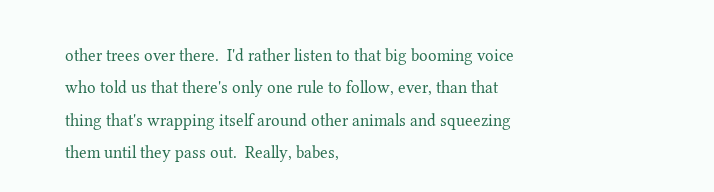other trees over there.  I'd rather listen to that big booming voice who told us that there's only one rule to follow, ever, than that thing that's wrapping itself around other animals and squeezing them until they pass out.  Really, babes,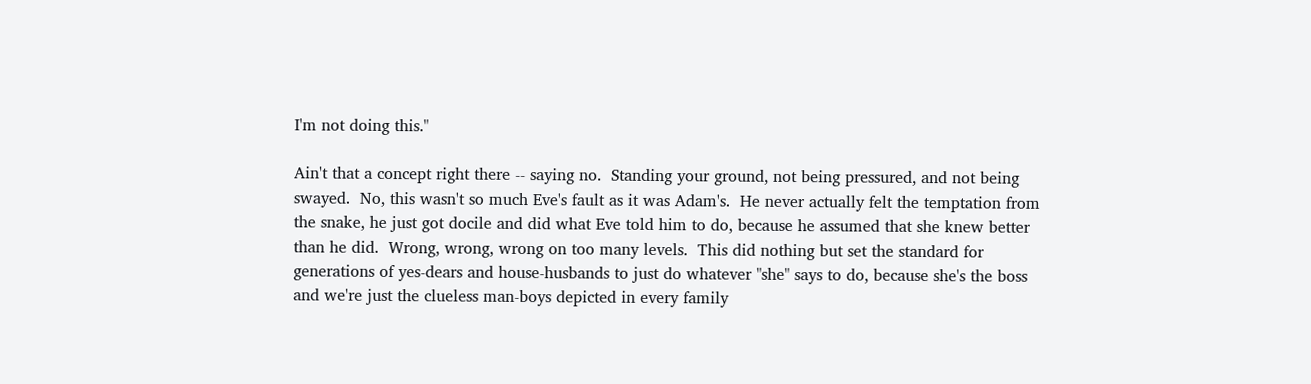I'm not doing this."

Ain't that a concept right there -- saying no.  Standing your ground, not being pressured, and not being swayed.  No, this wasn't so much Eve's fault as it was Adam's.  He never actually felt the temptation from the snake, he just got docile and did what Eve told him to do, because he assumed that she knew better than he did.  Wrong, wrong, wrong on too many levels.  This did nothing but set the standard for generations of yes-dears and house-husbands to just do whatever "she" says to do, because she's the boss and we're just the clueless man-boys depicted in every family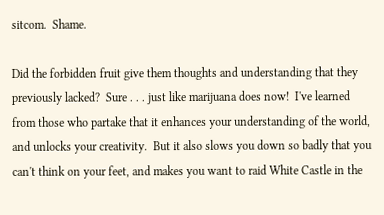sitcom.  Shame.

Did the forbidden fruit give them thoughts and understanding that they previously lacked?  Sure . . . just like marijuana does now!  I've learned from those who partake that it enhances your understanding of the world, and unlocks your creativity.  But it also slows you down so badly that you can't think on your feet, and makes you want to raid White Castle in the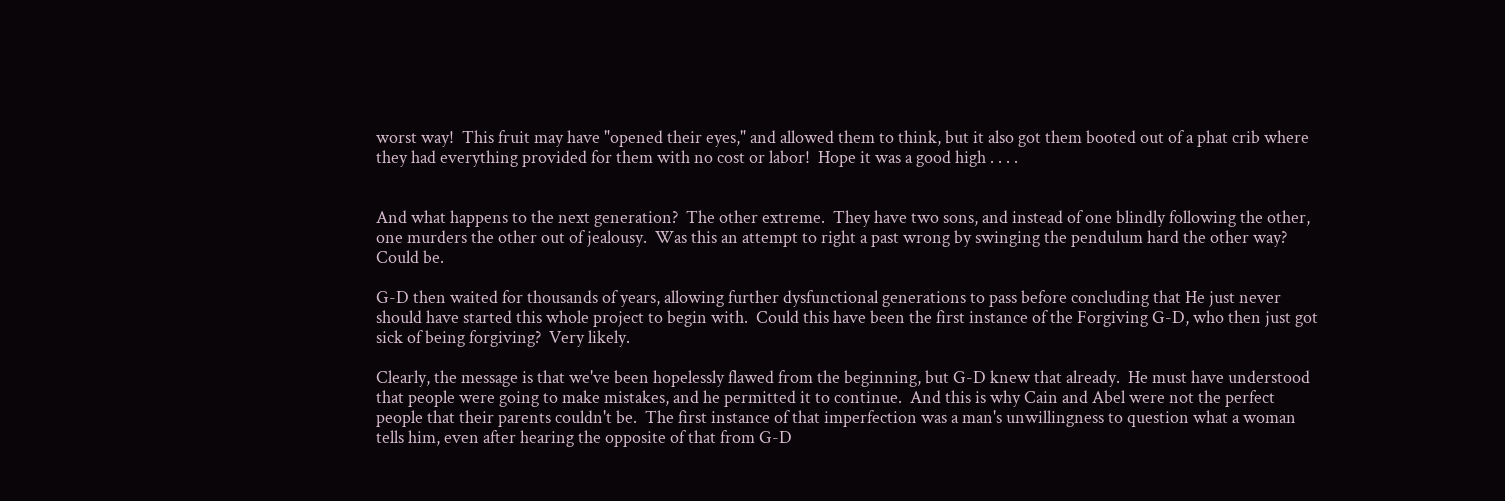worst way!  This fruit may have "opened their eyes," and allowed them to think, but it also got them booted out of a phat crib where they had everything provided for them with no cost or labor!  Hope it was a good high . . . .


And what happens to the next generation?  The other extreme.  They have two sons, and instead of one blindly following the other, one murders the other out of jealousy.  Was this an attempt to right a past wrong by swinging the pendulum hard the other way?  Could be.

G-D then waited for thousands of years, allowing further dysfunctional generations to pass before concluding that He just never should have started this whole project to begin with.  Could this have been the first instance of the Forgiving G-D, who then just got sick of being forgiving?  Very likely.

Clearly, the message is that we've been hopelessly flawed from the beginning, but G-D knew that already.  He must have understood that people were going to make mistakes, and he permitted it to continue.  And this is why Cain and Abel were not the perfect people that their parents couldn't be.  The first instance of that imperfection was a man's unwillingness to question what a woman tells him, even after hearing the opposite of that from G-D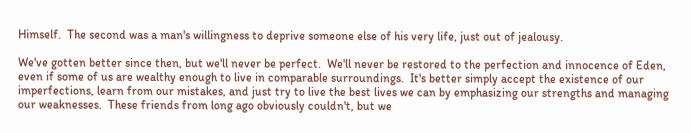Himself.  The second was a man's willingness to deprive someone else of his very life, just out of jealousy.

We've gotten better since then, but we'll never be perfect.  We'll never be restored to the perfection and innocence of Eden, even if some of us are wealthy enough to live in comparable surroundings.  It's better simply accept the existence of our imperfections, learn from our mistakes, and just try to live the best lives we can by emphasizing our strengths and managing our weaknesses.  These friends from long ago obviously couldn't, but we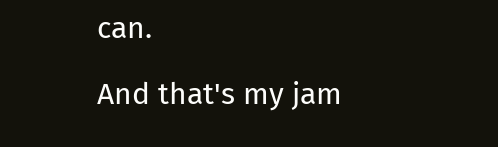can.

And that's my jam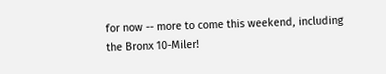for now -- more to come this weekend, including the Bronx 10-Miler!